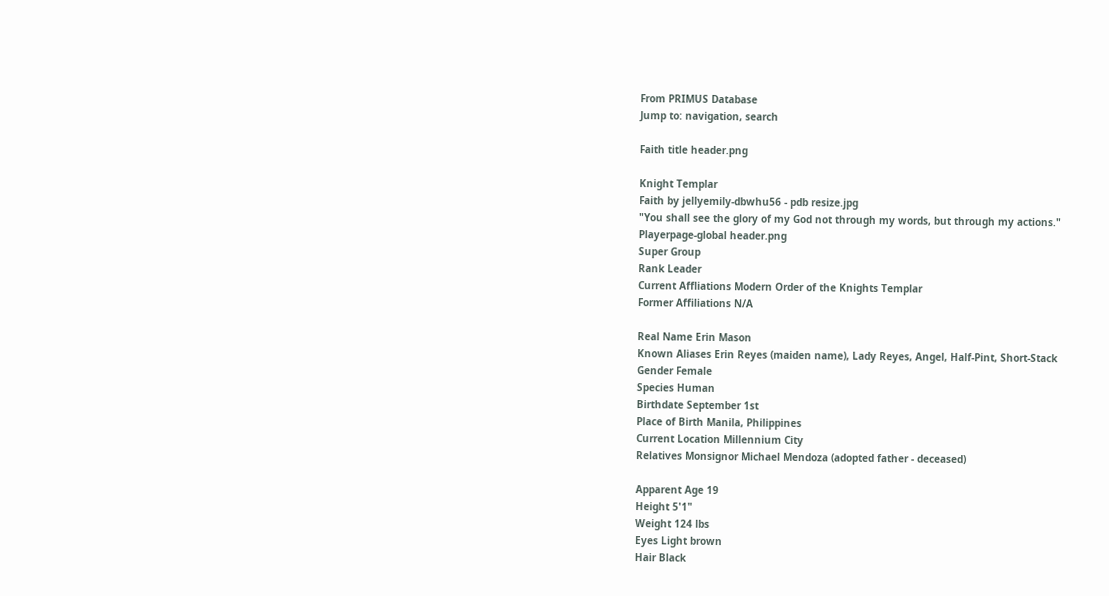From PRIMUS Database
Jump to: navigation, search

Faith title header.png

Knight Templar
Faith by jellyemily-dbwhu56 - pdb resize.jpg
"You shall see the glory of my God not through my words, but through my actions."
Playerpage-global header.png
Super Group
Rank Leader
Current Affliations Modern Order of the Knights Templar
Former Affiliations N/A

Real Name Erin Mason
Known Aliases Erin Reyes (maiden name), Lady Reyes, Angel, Half-Pint, Short-Stack
Gender Female
Species Human
Birthdate September 1st
Place of Birth Manila, Philippines
Current Location Millennium City
Relatives Monsignor Michael Mendoza (adopted father - deceased)

Apparent Age 19
Height 5'1"
Weight 124 lbs
Eyes Light brown
Hair Black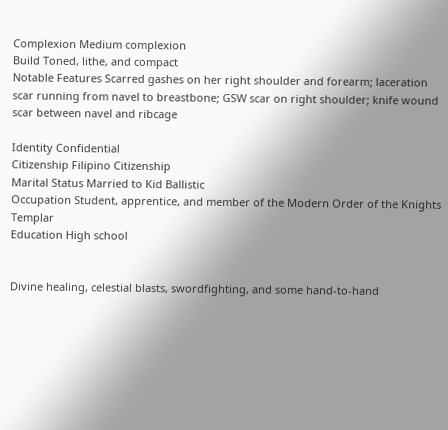Complexion Medium complexion
Build Toned, lithe, and compact
Notable Features Scarred gashes on her right shoulder and forearm; laceration scar running from navel to breastbone; GSW scar on right shoulder; knife wound scar between navel and ribcage

Identity Confidential
Citizenship Filipino Citizenship
Marital Status Married to Kid Ballistic
Occupation Student, apprentice, and member of the Modern Order of the Knights Templar
Education High school


Divine healing, celestial blasts, swordfighting, and some hand-to-hand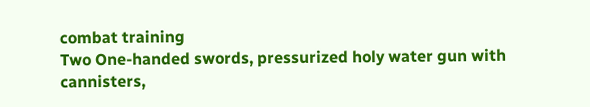combat training
Two One-handed swords, pressurized holy water gun with cannisters,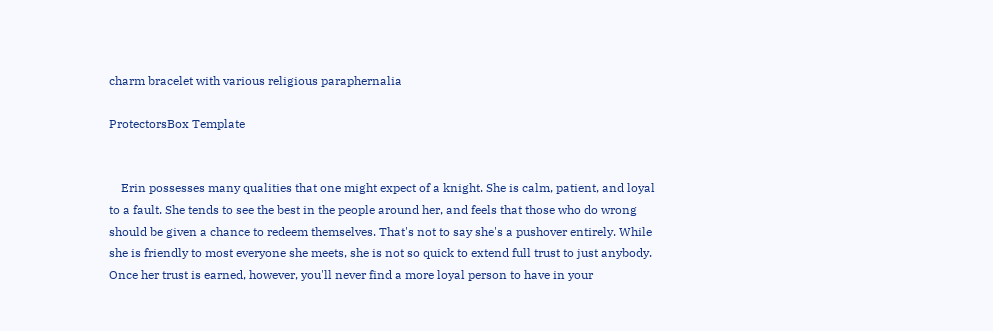charm bracelet with various religious paraphernalia

ProtectorsBox Template


    Erin possesses many qualities that one might expect of a knight. She is calm, patient, and loyal to a fault. She tends to see the best in the people around her, and feels that those who do wrong should be given a chance to redeem themselves. That's not to say she's a pushover entirely. While she is friendly to most everyone she meets, she is not so quick to extend full trust to just anybody. Once her trust is earned, however, you'll never find a more loyal person to have in your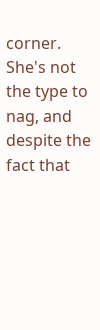corner. She's not the type to nag, and despite the fact that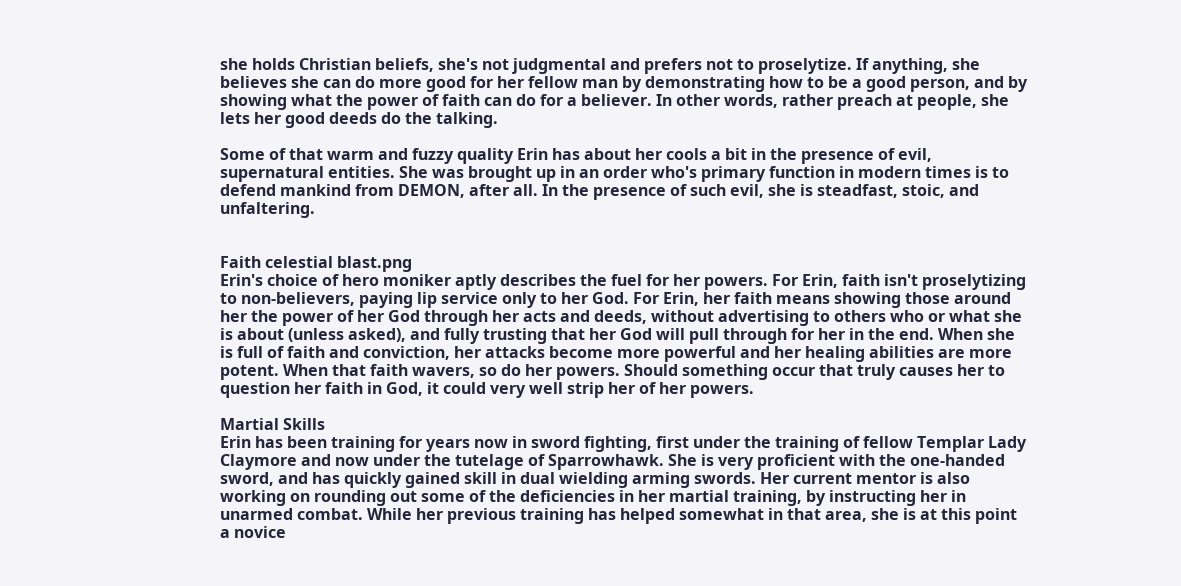she holds Christian beliefs, she's not judgmental and prefers not to proselytize. If anything, she believes she can do more good for her fellow man by demonstrating how to be a good person, and by showing what the power of faith can do for a believer. In other words, rather preach at people, she lets her good deeds do the talking.

Some of that warm and fuzzy quality Erin has about her cools a bit in the presence of evil, supernatural entities. She was brought up in an order who's primary function in modern times is to defend mankind from DEMON, after all. In the presence of such evil, she is steadfast, stoic, and unfaltering.


Faith celestial blast.png
Erin's choice of hero moniker aptly describes the fuel for her powers. For Erin, faith isn't proselytizing to non-believers, paying lip service only to her God. For Erin, her faith means showing those around her the power of her God through her acts and deeds, without advertising to others who or what she is about (unless asked), and fully trusting that her God will pull through for her in the end. When she is full of faith and conviction, her attacks become more powerful and her healing abilities are more potent. When that faith wavers, so do her powers. Should something occur that truly causes her to question her faith in God, it could very well strip her of her powers.

Martial Skills
Erin has been training for years now in sword fighting, first under the training of fellow Templar Lady Claymore and now under the tutelage of Sparrowhawk. She is very proficient with the one-handed sword, and has quickly gained skill in dual wielding arming swords. Her current mentor is also working on rounding out some of the deficiencies in her martial training, by instructing her in unarmed combat. While her previous training has helped somewhat in that area, she is at this point a novice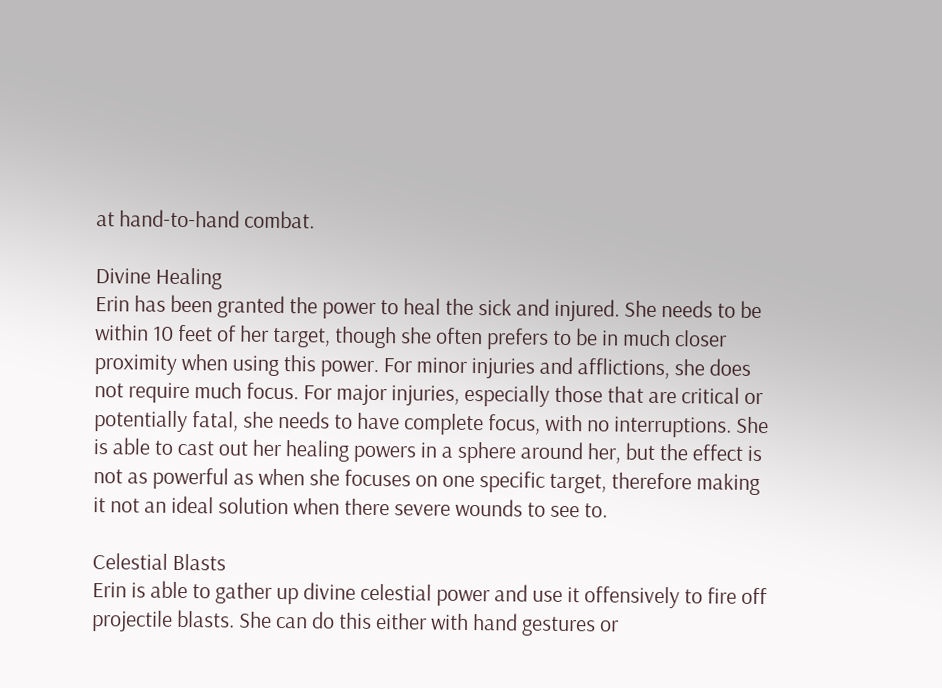at hand-to-hand combat.

Divine Healing
Erin has been granted the power to heal the sick and injured. She needs to be within 10 feet of her target, though she often prefers to be in much closer proximity when using this power. For minor injuries and afflictions, she does not require much focus. For major injuries, especially those that are critical or potentially fatal, she needs to have complete focus, with no interruptions. She is able to cast out her healing powers in a sphere around her, but the effect is not as powerful as when she focuses on one specific target, therefore making it not an ideal solution when there severe wounds to see to.

Celestial Blasts
Erin is able to gather up divine celestial power and use it offensively to fire off projectile blasts. She can do this either with hand gestures or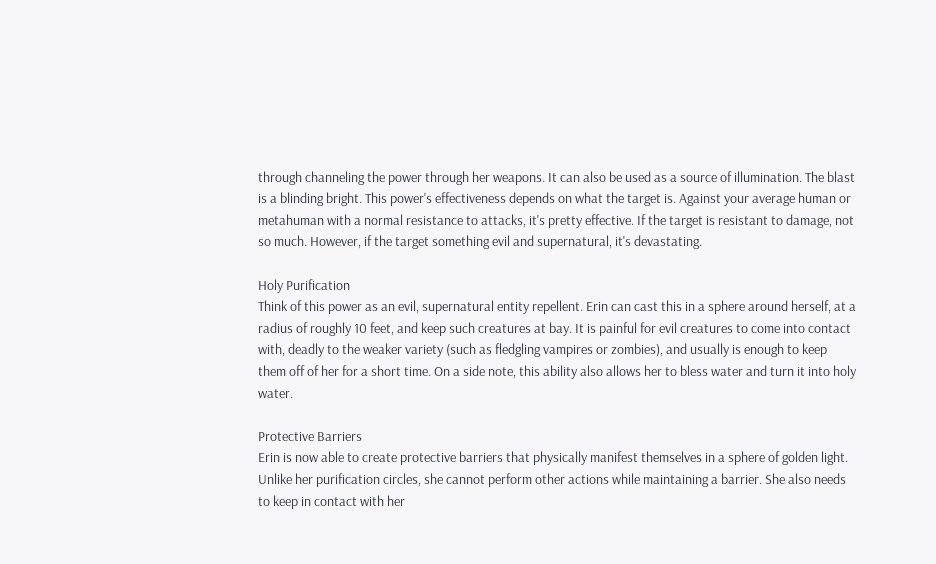through channeling the power through her weapons. It can also be used as a source of illumination. The blast is a blinding bright. This power's effectiveness depends on what the target is. Against your average human or metahuman with a normal resistance to attacks, it's pretty effective. If the target is resistant to damage, not so much. However, if the target something evil and supernatural, it's devastating.

Holy Purification
Think of this power as an evil, supernatural entity repellent. Erin can cast this in a sphere around herself, at a radius of roughly 10 feet, and keep such creatures at bay. It is painful for evil creatures to come into contact with, deadly to the weaker variety (such as fledgling vampires or zombies), and usually is enough to keep them off of her for a short time. On a side note, this ability also allows her to bless water and turn it into holy water.

Protective Barriers
Erin is now able to create protective barriers that physically manifest themselves in a sphere of golden light. Unlike her purification circles, she cannot perform other actions while maintaining a barrier. She also needs to keep in contact with her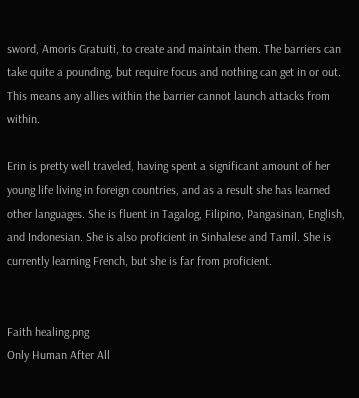sword, Amoris Gratuiti, to create and maintain them. The barriers can take quite a pounding, but require focus and nothing can get in or out. This means any allies within the barrier cannot launch attacks from within.

Erin is pretty well traveled, having spent a significant amount of her young life living in foreign countries, and as a result she has learned other languages. She is fluent in Tagalog, Filipino, Pangasinan, English, and Indonesian. She is also proficient in Sinhalese and Tamil. She is currently learning French, but she is far from proficient.


Faith healing.png
Only Human After All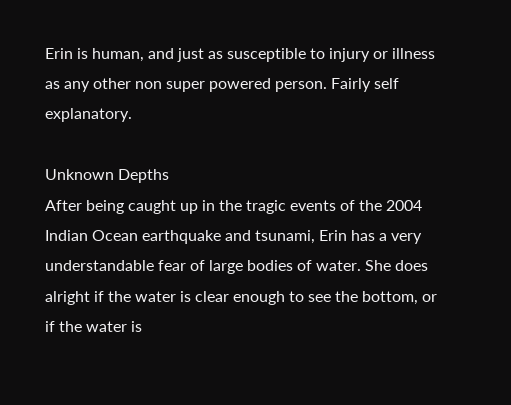Erin is human, and just as susceptible to injury or illness as any other non super powered person. Fairly self explanatory.

Unknown Depths
After being caught up in the tragic events of the 2004 Indian Ocean earthquake and tsunami, Erin has a very understandable fear of large bodies of water. She does alright if the water is clear enough to see the bottom, or if the water is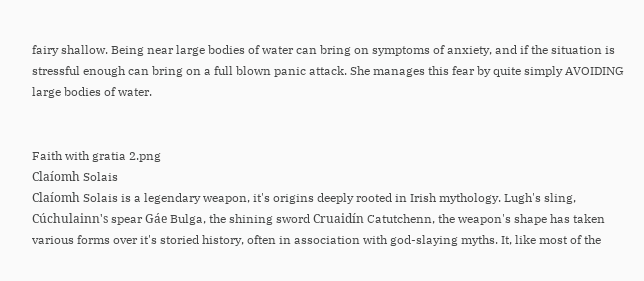fairy shallow. Being near large bodies of water can bring on symptoms of anxiety, and if the situation is stressful enough can bring on a full blown panic attack. She manages this fear by quite simply AVOIDING large bodies of water.


Faith with gratia 2.png
Claíomh Solais
Claíomh Solais is a legendary weapon, it's origins deeply rooted in Irish mythology. Lugh's sling, Cúchulainn's spear Gáe Bulga, the shining sword Cruaidín Catutchenn, the weapon's shape has taken various forms over it's storied history, often in association with god-slaying myths. It, like most of the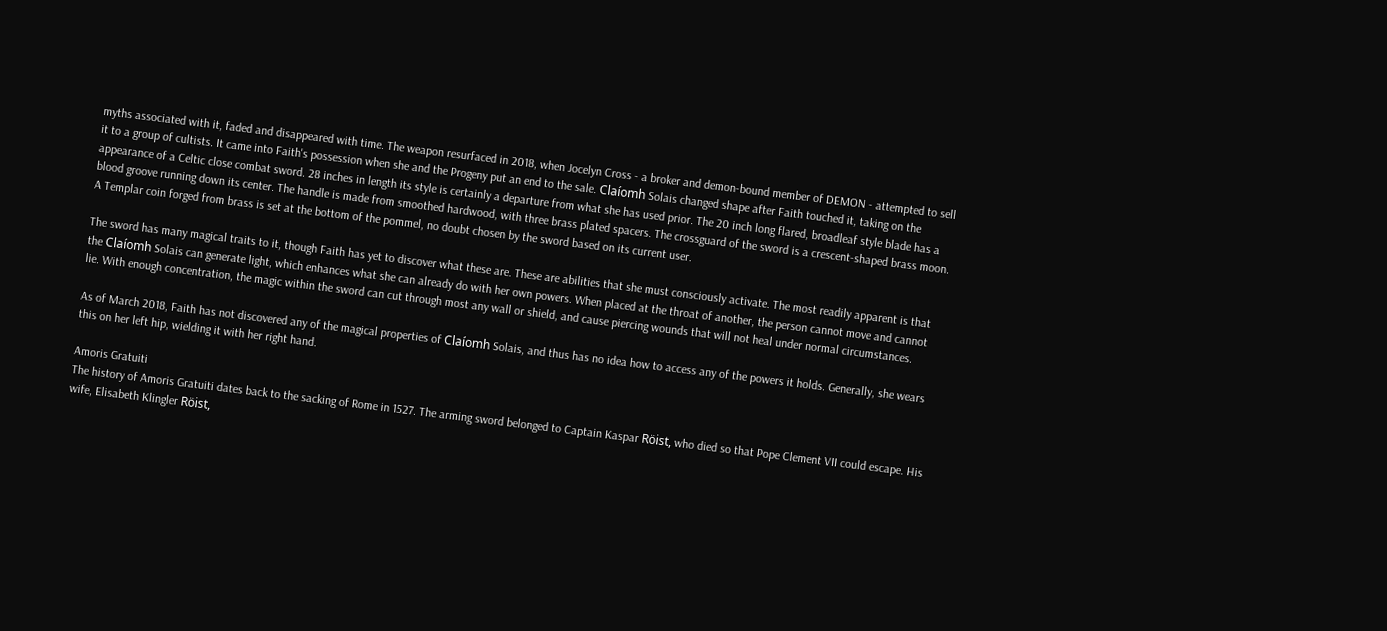myths associated with it, faded and disappeared with time. The weapon resurfaced in 2018, when Jocelyn Cross - a broker and demon-bound member of DEMON - attempted to sell it to a group of cultists. It came into Faith's possession when she and the Progeny put an end to the sale. Claíomh Solais changed shape after Faith touched it, taking on the appearance of a Celtic close combat sword. 28 inches in length its style is certainly a departure from what she has used prior. The 20 inch long flared, broadleaf style blade has a blood groove running down its center. The handle is made from smoothed hardwood, with three brass plated spacers. The crossguard of the sword is a crescent-shaped brass moon. A Templar coin forged from brass is set at the bottom of the pommel, no doubt chosen by the sword based on its current user.

The sword has many magical traits to it, though Faith has yet to discover what these are. These are abilities that she must consciously activate. The most readily apparent is that the Claíomh Solais can generate light, which enhances what she can already do with her own powers. When placed at the throat of another, the person cannot move and cannot lie. With enough concentration, the magic within the sword can cut through most any wall or shield, and cause piercing wounds that will not heal under normal circumstances.

As of March 2018, Faith has not discovered any of the magical properties of Claíomh Solais, and thus has no idea how to access any of the powers it holds. Generally, she wears this on her left hip, wielding it with her right hand.

Amoris Gratuiti
The history of Amoris Gratuiti dates back to the sacking of Rome in 1527. The arming sword belonged to Captain Kaspar Röist, who died so that Pope Clement VII could escape. His wife, Elisabeth Klingler Röist,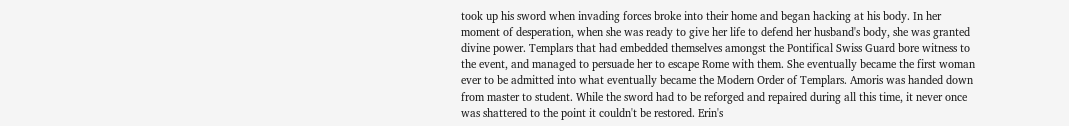took up his sword when invading forces broke into their home and began hacking at his body. In her moment of desperation, when she was ready to give her life to defend her husband's body, she was granted divine power. Templars that had embedded themselves amongst the Pontifical Swiss Guard bore witness to the event, and managed to persuade her to escape Rome with them. She eventually became the first woman ever to be admitted into what eventually became the Modern Order of Templars. Amoris was handed down from master to student. While the sword had to be reforged and repaired during all this time, it never once was shattered to the point it couldn't be restored. Erin's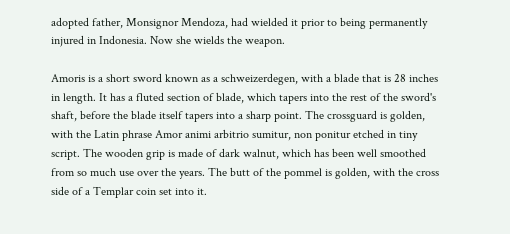adopted father, Monsignor Mendoza, had wielded it prior to being permanently injured in Indonesia. Now she wields the weapon.

Amoris is a short sword known as a schweizerdegen, with a blade that is 28 inches in length. It has a fluted section of blade, which tapers into the rest of the sword's shaft, before the blade itself tapers into a sharp point. The crossguard is golden, with the Latin phrase Amor animi arbitrio sumitur, non ponitur etched in tiny script. The wooden grip is made of dark walnut, which has been well smoothed from so much use over the years. The butt of the pommel is golden, with the cross side of a Templar coin set into it.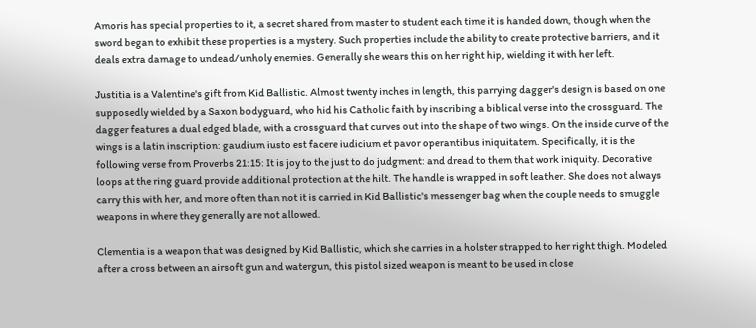Amoris has special properties to it, a secret shared from master to student each time it is handed down, though when the sword began to exhibit these properties is a mystery. Such properties include the ability to create protective barriers, and it deals extra damage to undead/unholy enemies. Generally she wears this on her right hip, wielding it with her left.

Justitia is a Valentine's gift from Kid Ballistic. Almost twenty inches in length, this parrying dagger's design is based on one supposedly wielded by a Saxon bodyguard, who hid his Catholic faith by inscribing a biblical verse into the crossguard. The dagger features a dual edged blade, with a crossguard that curves out into the shape of two wings. On the inside curve of the wings is a latin inscription: gaudium iusto est facere iudicium et pavor operantibus iniquitatem. Specifically, it is the following verse from Proverbs 21:15: It is joy to the just to do judgment: and dread to them that work iniquity. Decorative loops at the ring guard provide additional protection at the hilt. The handle is wrapped in soft leather. She does not always carry this with her, and more often than not it is carried in Kid Ballistic's messenger bag when the couple needs to smuggle weapons in where they generally are not allowed.

Clementia is a weapon that was designed by Kid Ballistic, which she carries in a holster strapped to her right thigh. Modeled after a cross between an airsoft gun and watergun, this pistol sized weapon is meant to be used in close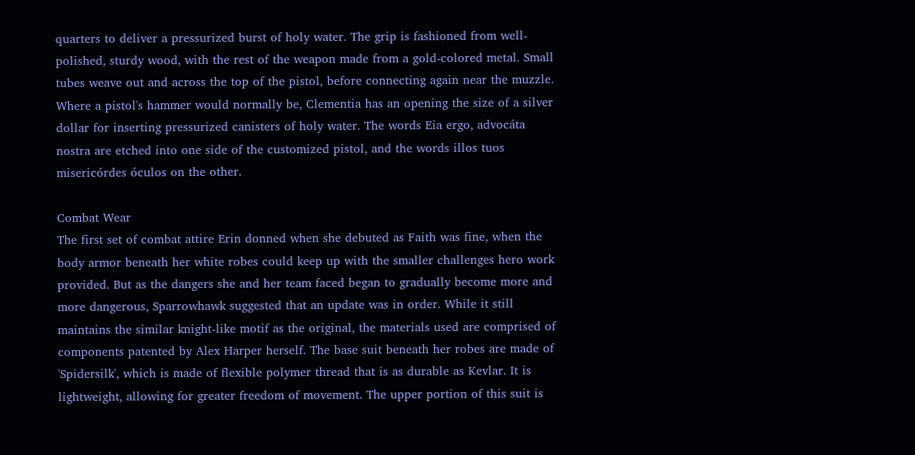quarters to deliver a pressurized burst of holy water. The grip is fashioned from well-polished, sturdy wood, with the rest of the weapon made from a gold-colored metal. Small tubes weave out and across the top of the pistol, before connecting again near the muzzle. Where a pistol's hammer would normally be, Clementia has an opening the size of a silver dollar for inserting pressurized canisters of holy water. The words Eia ergo, advocáta nostra are etched into one side of the customized pistol, and the words illos tuos misericórdes óculos on the other.

Combat Wear
The first set of combat attire Erin donned when she debuted as Faith was fine, when the body armor beneath her white robes could keep up with the smaller challenges hero work provided. But as the dangers she and her team faced began to gradually become more and more dangerous, Sparrowhawk suggested that an update was in order. While it still maintains the similar knight-like motif as the original, the materials used are comprised of components patented by Alex Harper herself. The base suit beneath her robes are made of 'Spidersilk', which is made of flexible polymer thread that is as durable as Kevlar. It is lightweight, allowing for greater freedom of movement. The upper portion of this suit is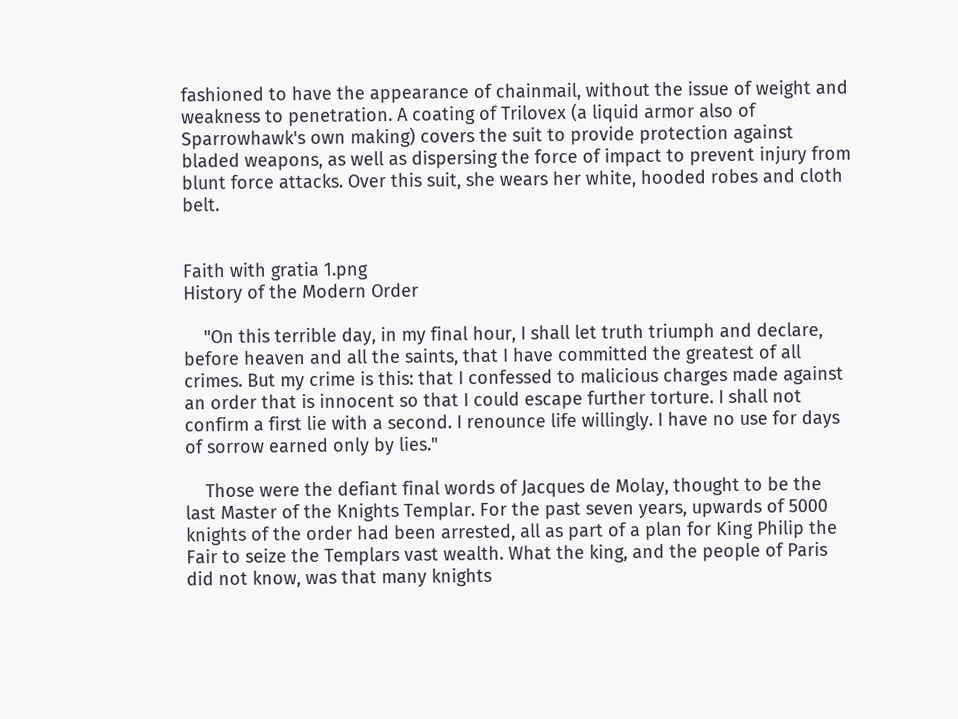fashioned to have the appearance of chainmail, without the issue of weight and weakness to penetration. A coating of Trilovex (a liquid armor also of Sparrowhawk's own making) covers the suit to provide protection against bladed weapons, as well as dispersing the force of impact to prevent injury from blunt force attacks. Over this suit, she wears her white, hooded robes and cloth belt.


Faith with gratia 1.png
History of the Modern Order

    "On this terrible day, in my final hour, I shall let truth triumph and declare, before heaven and all the saints, that I have committed the greatest of all crimes. But my crime is this: that I confessed to malicious charges made against an order that is innocent so that I could escape further torture. I shall not confirm a first lie with a second. I renounce life willingly. I have no use for days of sorrow earned only by lies."

    Those were the defiant final words of Jacques de Molay, thought to be the last Master of the Knights Templar. For the past seven years, upwards of 5000 knights of the order had been arrested, all as part of a plan for King Philip the Fair to seize the Templars vast wealth. What the king, and the people of Paris did not know, was that many knights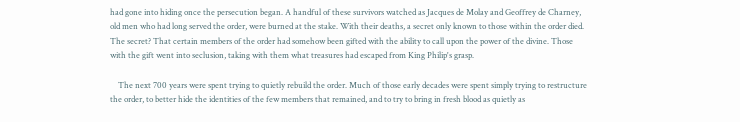had gone into hiding once the persecution began. A handful of these survivors watched as Jacques de Molay and Geoffrey de Charney, old men who had long served the order, were burned at the stake. With their deaths, a secret only known to those within the order died. The secret? That certain members of the order had somehow been gifted with the ability to call upon the power of the divine. Those with the gift went into seclusion, taking with them what treasures had escaped from King Philip's grasp.

    The next 700 years were spent trying to quietly rebuild the order. Much of those early decades were spent simply trying to restructure the order, to better hide the identities of the few members that remained, and to try to bring in fresh blood as quietly as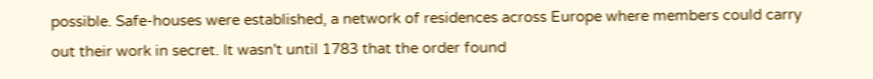possible. Safe-houses were established, a network of residences across Europe where members could carry out their work in secret. It wasn't until 1783 that the order found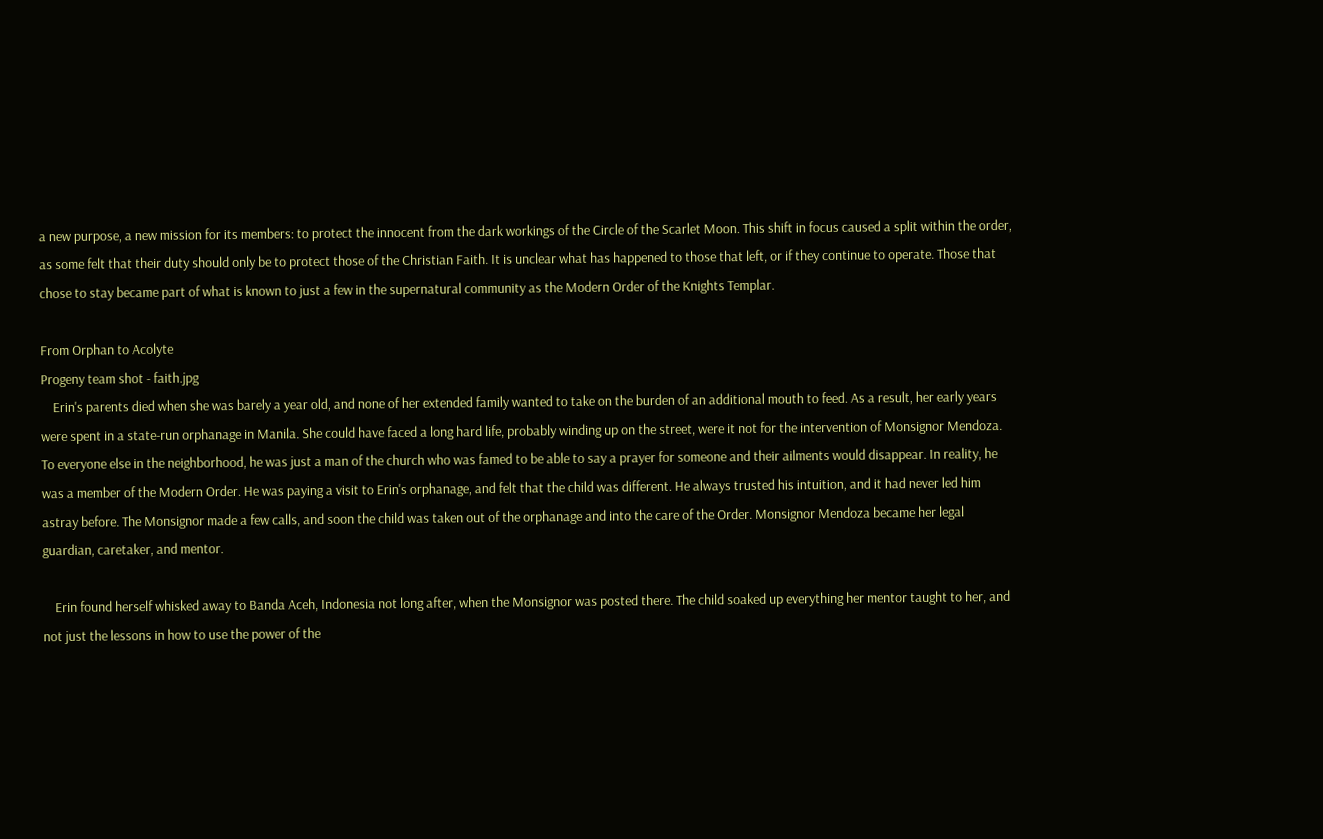a new purpose, a new mission for its members: to protect the innocent from the dark workings of the Circle of the Scarlet Moon. This shift in focus caused a split within the order, as some felt that their duty should only be to protect those of the Christian Faith. It is unclear what has happened to those that left, or if they continue to operate. Those that chose to stay became part of what is known to just a few in the supernatural community as the Modern Order of the Knights Templar.

From Orphan to Acolyte
Progeny team shot - faith.jpg
    Erin's parents died when she was barely a year old, and none of her extended family wanted to take on the burden of an additional mouth to feed. As a result, her early years were spent in a state-run orphanage in Manila. She could have faced a long hard life, probably winding up on the street, were it not for the intervention of Monsignor Mendoza. To everyone else in the neighborhood, he was just a man of the church who was famed to be able to say a prayer for someone and their ailments would disappear. In reality, he was a member of the Modern Order. He was paying a visit to Erin's orphanage, and felt that the child was different. He always trusted his intuition, and it had never led him astray before. The Monsignor made a few calls, and soon the child was taken out of the orphanage and into the care of the Order. Monsignor Mendoza became her legal guardian, caretaker, and mentor.

    Erin found herself whisked away to Banda Aceh, Indonesia not long after, when the Monsignor was posted there. The child soaked up everything her mentor taught to her, and not just the lessons in how to use the power of the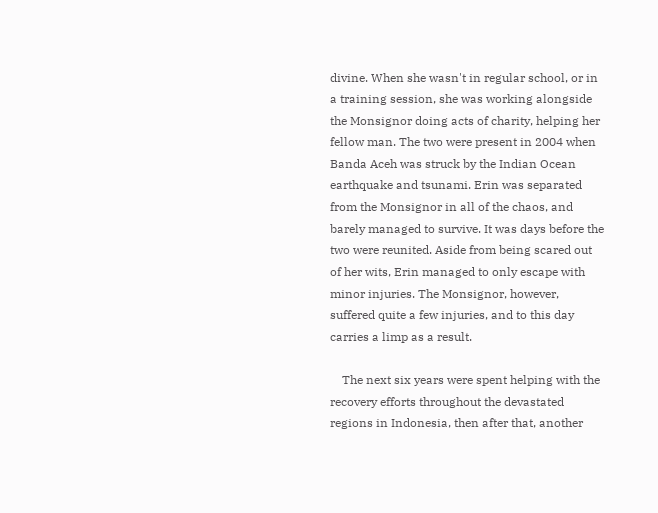divine. When she wasn't in regular school, or in a training session, she was working alongside the Monsignor doing acts of charity, helping her fellow man. The two were present in 2004 when Banda Aceh was struck by the Indian Ocean earthquake and tsunami. Erin was separated from the Monsignor in all of the chaos, and barely managed to survive. It was days before the two were reunited. Aside from being scared out of her wits, Erin managed to only escape with minor injuries. The Monsignor, however, suffered quite a few injuries, and to this day carries a limp as a result.

    The next six years were spent helping with the recovery efforts throughout the devastated regions in Indonesia, then after that, another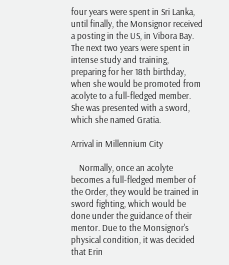four years were spent in Sri Lanka, until finally, the Monsignor received a posting in the US, in Vibora Bay. The next two years were spent in intense study and training, preparing for her 18th birthday, when she would be promoted from acolyte to a full-fledged member. She was presented with a sword, which she named Gratia.

Arrival in Millennium City

    Normally, once an acolyte becomes a full-fledged member of the Order, they would be trained in sword fighting, which would be done under the guidance of their mentor. Due to the Monsignor's physical condition, it was decided that Erin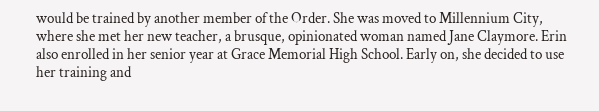would be trained by another member of the Order. She was moved to Millennium City, where she met her new teacher, a brusque, opinionated woman named Jane Claymore. Erin also enrolled in her senior year at Grace Memorial High School. Early on, she decided to use her training and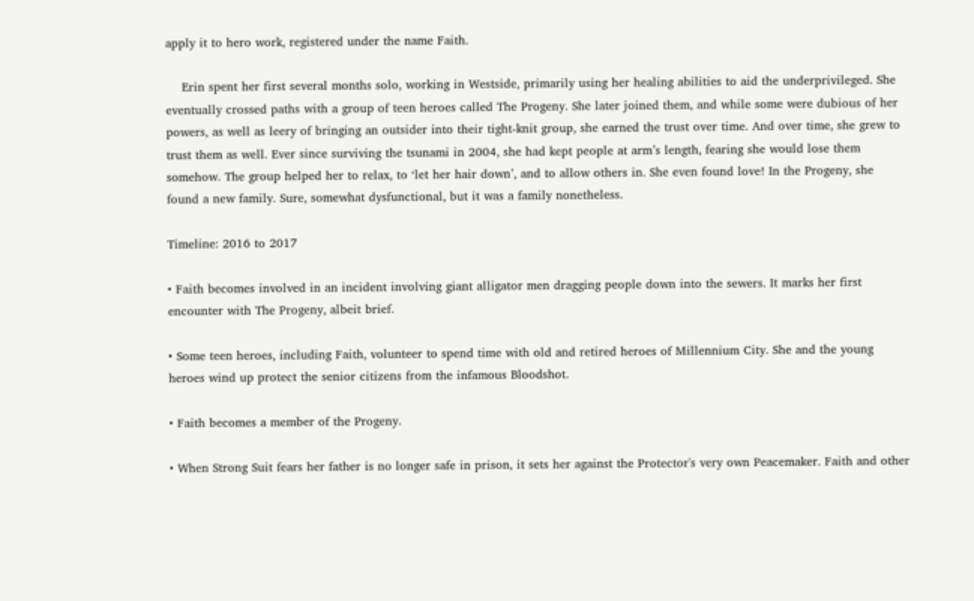apply it to hero work, registered under the name Faith.

    Erin spent her first several months solo, working in Westside, primarily using her healing abilities to aid the underprivileged. She eventually crossed paths with a group of teen heroes called The Progeny. She later joined them, and while some were dubious of her powers, as well as leery of bringing an outsider into their tight-knit group, she earned the trust over time. And over time, she grew to trust them as well. Ever since surviving the tsunami in 2004, she had kept people at arm’s length, fearing she would lose them somehow. The group helped her to relax, to ‘let her hair down’, and to allow others in. She even found love! In the Progeny, she found a new family. Sure, somewhat dysfunctional, but it was a family nonetheless.

Timeline: 2016 to 2017

• Faith becomes involved in an incident involving giant alligator men dragging people down into the sewers. It marks her first encounter with The Progeny, albeit brief.

• Some teen heroes, including Faith, volunteer to spend time with old and retired heroes of Millennium City. She and the young heroes wind up protect the senior citizens from the infamous Bloodshot.

• Faith becomes a member of the Progeny.

• When Strong Suit fears her father is no longer safe in prison, it sets her against the Protector's very own Peacemaker. Faith and other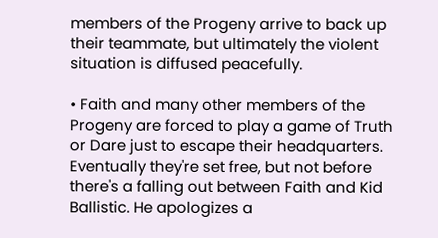members of the Progeny arrive to back up their teammate, but ultimately the violent situation is diffused peacefully.

• Faith and many other members of the Progeny are forced to play a game of Truth or Dare just to escape their headquarters. Eventually they're set free, but not before there's a falling out between Faith and Kid Ballistic. He apologizes a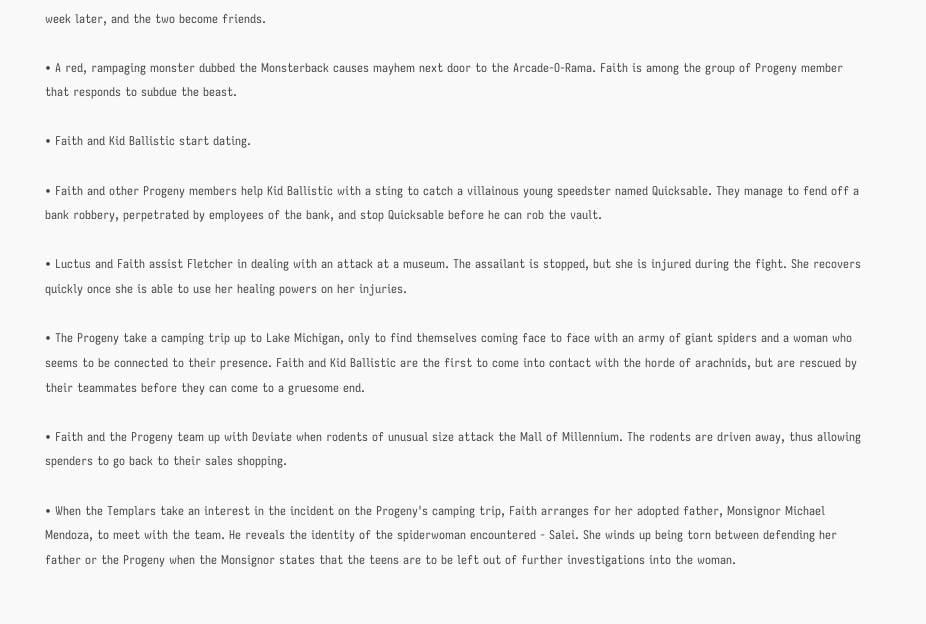week later, and the two become friends.

• A red, rampaging monster dubbed the Monsterback causes mayhem next door to the Arcade-O-Rama. Faith is among the group of Progeny member that responds to subdue the beast.

• Faith and Kid Ballistic start dating.

• Faith and other Progeny members help Kid Ballistic with a sting to catch a villainous young speedster named Quicksable. They manage to fend off a bank robbery, perpetrated by employees of the bank, and stop Quicksable before he can rob the vault.

• Luctus and Faith assist Fletcher in dealing with an attack at a museum. The assailant is stopped, but she is injured during the fight. She recovers quickly once she is able to use her healing powers on her injuries.

• The Progeny take a camping trip up to Lake Michigan, only to find themselves coming face to face with an army of giant spiders and a woman who seems to be connected to their presence. Faith and Kid Ballistic are the first to come into contact with the horde of arachnids, but are rescued by their teammates before they can come to a gruesome end.

• Faith and the Progeny team up with Deviate when rodents of unusual size attack the Mall of Millennium. The rodents are driven away, thus allowing spenders to go back to their sales shopping.

• When the Templars take an interest in the incident on the Progeny's camping trip, Faith arranges for her adopted father, Monsignor Michael Mendoza, to meet with the team. He reveals the identity of the spiderwoman encountered - Salei. She winds up being torn between defending her father or the Progeny when the Monsignor states that the teens are to be left out of further investigations into the woman.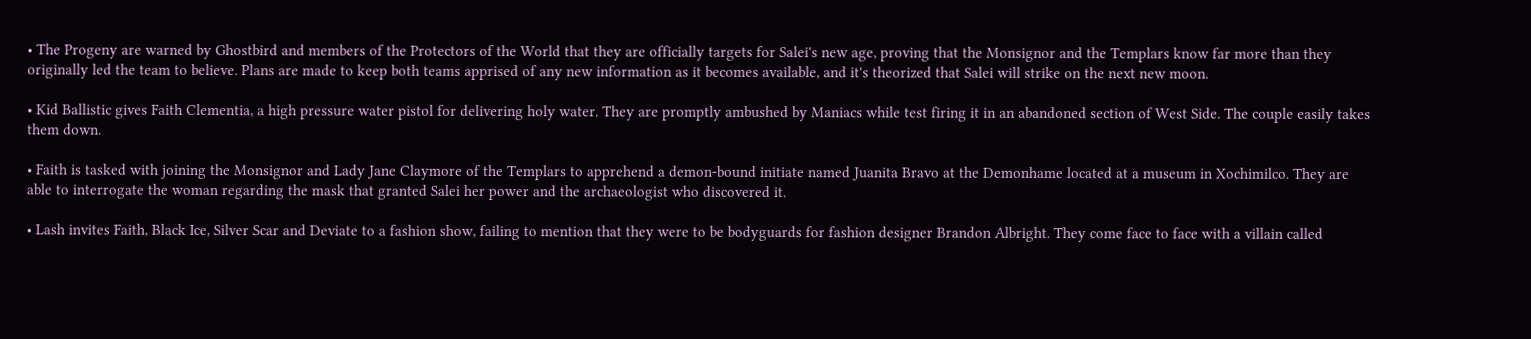• The Progeny are warned by Ghostbird and members of the Protectors of the World that they are officially targets for Salei's new age, proving that the Monsignor and the Templars know far more than they originally led the team to believe. Plans are made to keep both teams apprised of any new information as it becomes available, and it's theorized that Salei will strike on the next new moon.

• Kid Ballistic gives Faith Clementia, a high pressure water pistol for delivering holy water. They are promptly ambushed by Maniacs while test firing it in an abandoned section of West Side. The couple easily takes them down.

• Faith is tasked with joining the Monsignor and Lady Jane Claymore of the Templars to apprehend a demon-bound initiate named Juanita Bravo at the Demonhame located at a museum in Xochimilco. They are able to interrogate the woman regarding the mask that granted Salei her power and the archaeologist who discovered it.

• Lash invites Faith, Black Ice, Silver Scar and Deviate to a fashion show, failing to mention that they were to be bodyguards for fashion designer Brandon Albright. They come face to face with a villain called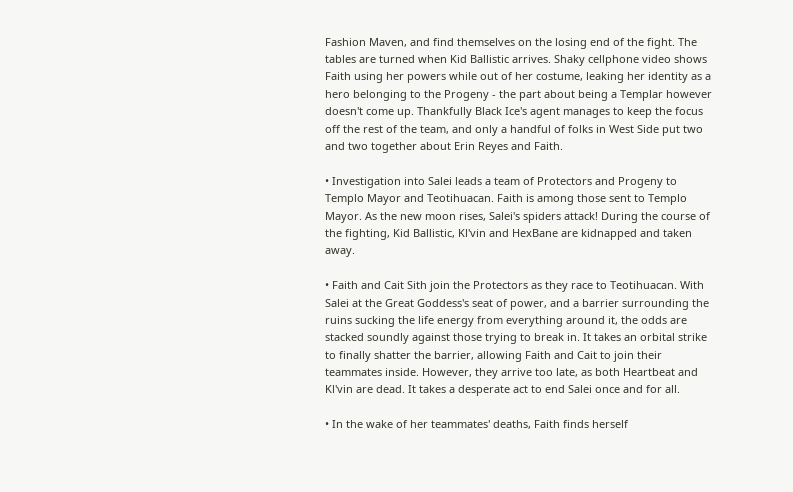Fashion Maven, and find themselves on the losing end of the fight. The tables are turned when Kid Ballistic arrives. Shaky cellphone video shows Faith using her powers while out of her costume, leaking her identity as a hero belonging to the Progeny - the part about being a Templar however doesn't come up. Thankfully Black Ice's agent manages to keep the focus off the rest of the team, and only a handful of folks in West Side put two and two together about Erin Reyes and Faith.

• Investigation into Salei leads a team of Protectors and Progeny to Templo Mayor and Teotihuacan. Faith is among those sent to Templo Mayor. As the new moon rises, Salei's spiders attack! During the course of the fighting, Kid Ballistic, Kl'vin and HexBane are kidnapped and taken away.

• Faith and Cait Sith join the Protectors as they race to Teotihuacan. With Salei at the Great Goddess's seat of power, and a barrier surrounding the ruins sucking the life energy from everything around it, the odds are stacked soundly against those trying to break in. It takes an orbital strike to finally shatter the barrier, allowing Faith and Cait to join their teammates inside. However, they arrive too late, as both Heartbeat and Kl'vin are dead. It takes a desperate act to end Salei once and for all.

• In the wake of her teammates' deaths, Faith finds herself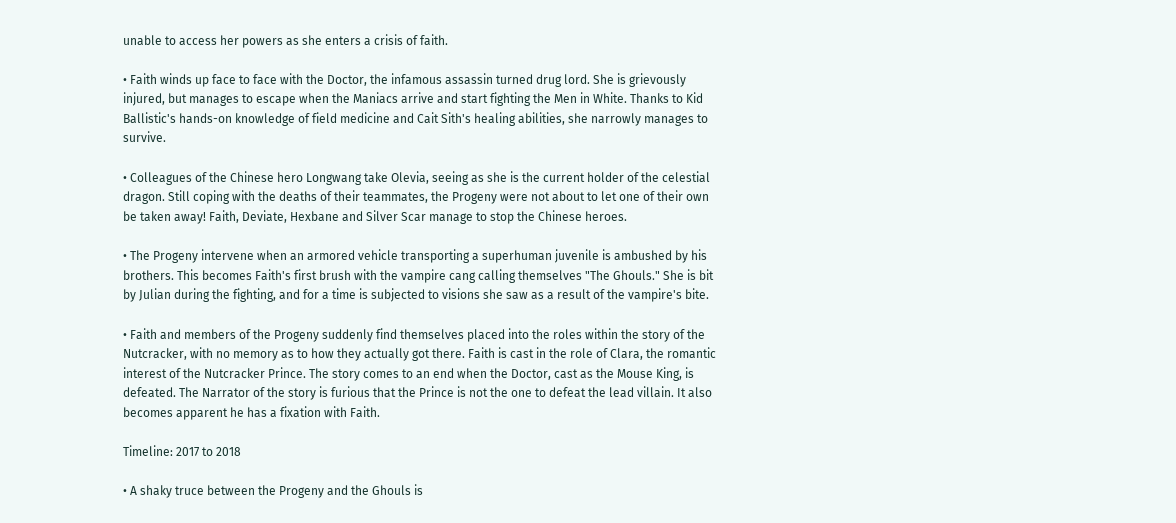unable to access her powers as she enters a crisis of faith.

• Faith winds up face to face with the Doctor, the infamous assassin turned drug lord. She is grievously injured, but manages to escape when the Maniacs arrive and start fighting the Men in White. Thanks to Kid Ballistic's hands-on knowledge of field medicine and Cait Sith's healing abilities, she narrowly manages to survive.

• Colleagues of the Chinese hero Longwang take Olevia, seeing as she is the current holder of the celestial dragon. Still coping with the deaths of their teammates, the Progeny were not about to let one of their own be taken away! Faith, Deviate, Hexbane and Silver Scar manage to stop the Chinese heroes.

• The Progeny intervene when an armored vehicle transporting a superhuman juvenile is ambushed by his brothers. This becomes Faith's first brush with the vampire cang calling themselves "The Ghouls." She is bit by Julian during the fighting, and for a time is subjected to visions she saw as a result of the vampire's bite.

• Faith and members of the Progeny suddenly find themselves placed into the roles within the story of the Nutcracker, with no memory as to how they actually got there. Faith is cast in the role of Clara, the romantic interest of the Nutcracker Prince. The story comes to an end when the Doctor, cast as the Mouse King, is defeated. The Narrator of the story is furious that the Prince is not the one to defeat the lead villain. It also becomes apparent he has a fixation with Faith.

Timeline: 2017 to 2018

• A shaky truce between the Progeny and the Ghouls is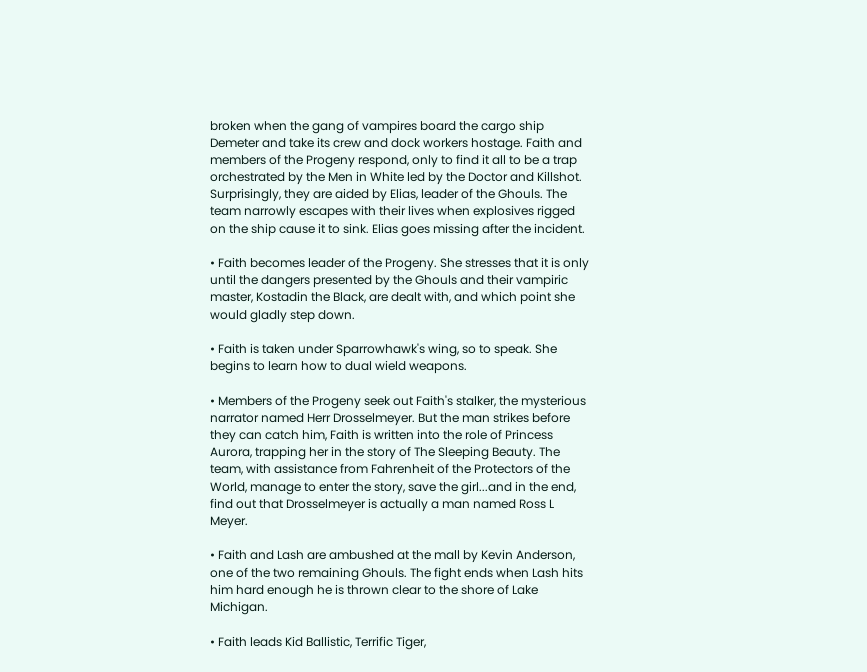broken when the gang of vampires board the cargo ship Demeter and take its crew and dock workers hostage. Faith and members of the Progeny respond, only to find it all to be a trap orchestrated by the Men in White led by the Doctor and Killshot. Surprisingly, they are aided by Elias, leader of the Ghouls. The team narrowly escapes with their lives when explosives rigged on the ship cause it to sink. Elias goes missing after the incident.

• Faith becomes leader of the Progeny. She stresses that it is only until the dangers presented by the Ghouls and their vampiric master, Kostadin the Black, are dealt with, and which point she would gladly step down.

• Faith is taken under Sparrowhawk's wing, so to speak. She begins to learn how to dual wield weapons.

• Members of the Progeny seek out Faith's stalker, the mysterious narrator named Herr Drosselmeyer. But the man strikes before they can catch him, Faith is written into the role of Princess Aurora, trapping her in the story of The Sleeping Beauty. The team, with assistance from Fahrenheit of the Protectors of the World, manage to enter the story, save the girl...and in the end, find out that Drosselmeyer is actually a man named Ross L Meyer.

• Faith and Lash are ambushed at the mall by Kevin Anderson, one of the two remaining Ghouls. The fight ends when Lash hits him hard enough he is thrown clear to the shore of Lake Michigan.

• Faith leads Kid Ballistic, Terrific Tiger,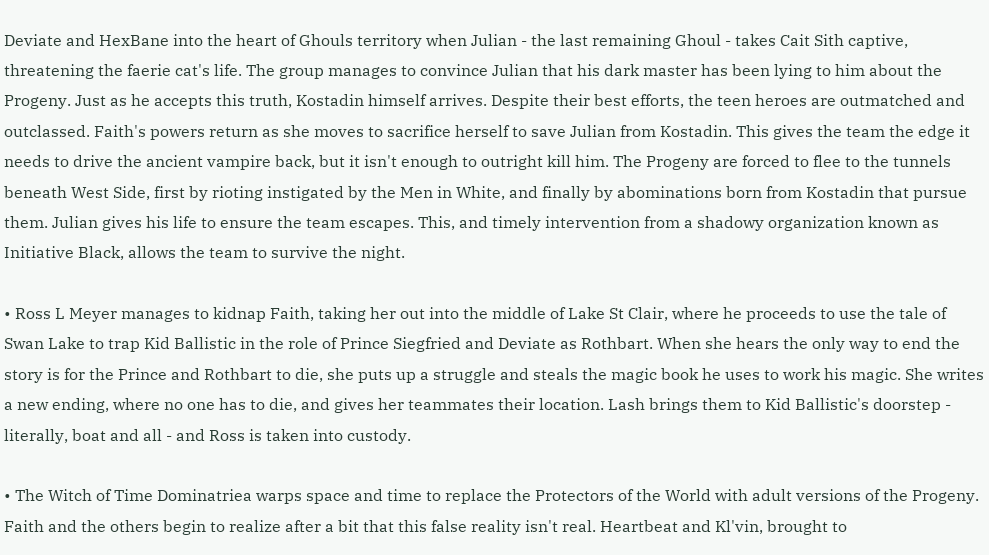Deviate and HexBane into the heart of Ghouls territory when Julian - the last remaining Ghoul - takes Cait Sith captive, threatening the faerie cat's life. The group manages to convince Julian that his dark master has been lying to him about the Progeny. Just as he accepts this truth, Kostadin himself arrives. Despite their best efforts, the teen heroes are outmatched and outclassed. Faith's powers return as she moves to sacrifice herself to save Julian from Kostadin. This gives the team the edge it needs to drive the ancient vampire back, but it isn't enough to outright kill him. The Progeny are forced to flee to the tunnels beneath West Side, first by rioting instigated by the Men in White, and finally by abominations born from Kostadin that pursue them. Julian gives his life to ensure the team escapes. This, and timely intervention from a shadowy organization known as Initiative Black, allows the team to survive the night.

• Ross L Meyer manages to kidnap Faith, taking her out into the middle of Lake St Clair, where he proceeds to use the tale of Swan Lake to trap Kid Ballistic in the role of Prince Siegfried and Deviate as Rothbart. When she hears the only way to end the story is for the Prince and Rothbart to die, she puts up a struggle and steals the magic book he uses to work his magic. She writes a new ending, where no one has to die, and gives her teammates their location. Lash brings them to Kid Ballistic's doorstep - literally, boat and all - and Ross is taken into custody.

• The Witch of Time Dominatriea warps space and time to replace the Protectors of the World with adult versions of the Progeny. Faith and the others begin to realize after a bit that this false reality isn't real. Heartbeat and Kl'vin, brought to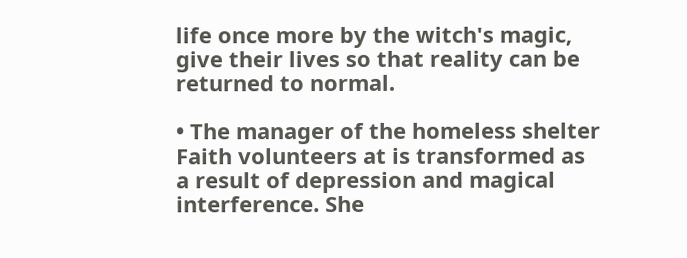life once more by the witch's magic, give their lives so that reality can be returned to normal.

• The manager of the homeless shelter Faith volunteers at is transformed as a result of depression and magical interference. She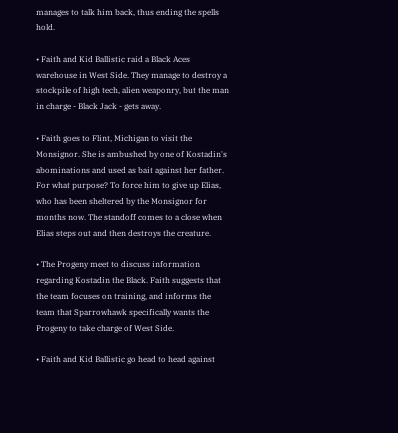manages to talk him back, thus ending the spells hold.

• Faith and Kid Ballistic raid a Black Aces warehouse in West Side. They manage to destroy a stockpile of high tech, alien weaponry, but the man in charge - Black Jack - gets away.

• Faith goes to Flint, Michigan to visit the Monsignor. She is ambushed by one of Kostadin's abominations and used as bait against her father. For what purpose? To force him to give up Elias, who has been sheltered by the Monsignor for months now. The standoff comes to a close when Elias steps out and then destroys the creature.

• The Progeny meet to discuss information regarding Kostadin the Black. Faith suggests that the team focuses on training, and informs the team that Sparrowhawk specifically wants the Progeny to take charge of West Side.

• Faith and Kid Ballistic go head to head against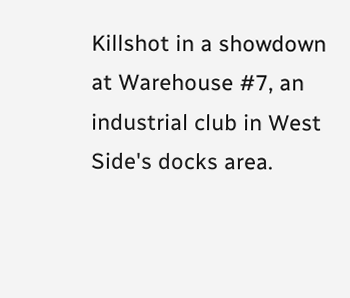Killshot in a showdown at Warehouse #7, an industrial club in West Side's docks area.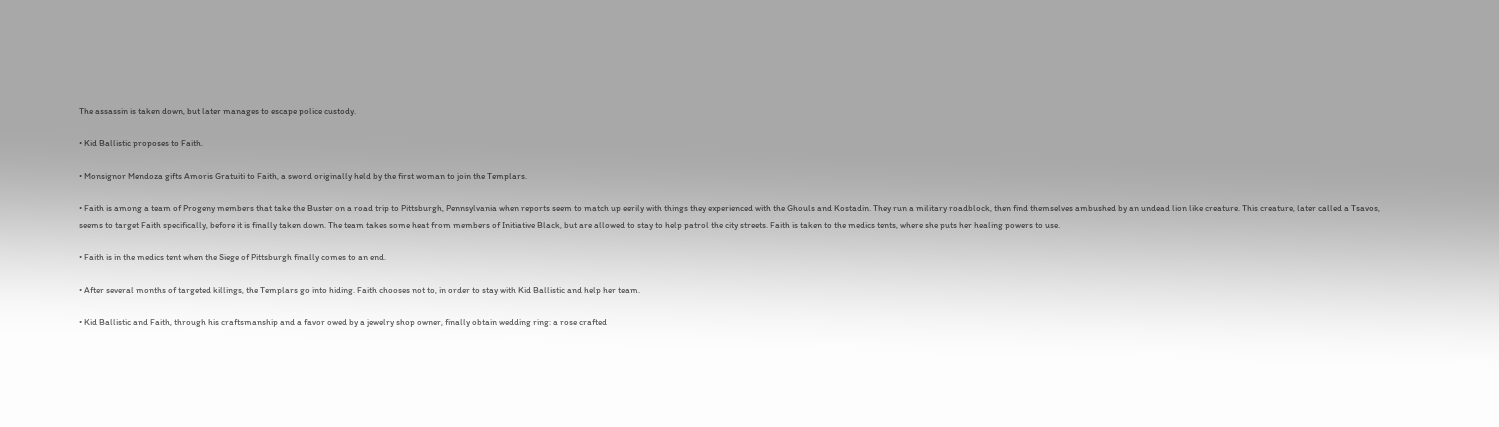The assassin is taken down, but later manages to escape police custody.

• Kid Ballistic proposes to Faith.

• Monsignor Mendoza gifts Amoris Gratuiti to Faith, a sword originally held by the first woman to join the Templars.

• Faith is among a team of Progeny members that take the Buster on a road trip to Pittsburgh, Pennsylvania when reports seem to match up eerily with things they experienced with the Ghouls and Kostadin. They run a military roadblock, then find themselves ambushed by an undead lion like creature. This creature, later called a Tsavos, seems to target Faith specifically, before it is finally taken down. The team takes some heat from members of Initiative Black, but are allowed to stay to help patrol the city streets. Faith is taken to the medics tents, where she puts her healing powers to use.

• Faith is in the medics tent when the Siege of Pittsburgh finally comes to an end.

• After several months of targeted killings, the Templars go into hiding. Faith chooses not to, in order to stay with Kid Ballistic and help her team.

• Kid Ballistic and Faith, through his craftsmanship and a favor owed by a jewelry shop owner, finally obtain wedding ring: a rose crafted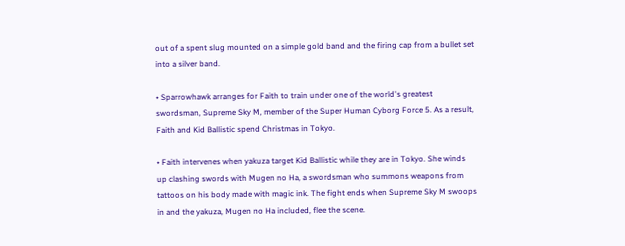out of a spent slug mounted on a simple gold band and the firing cap from a bullet set into a silver band.

• Sparrowhawk arranges for Faith to train under one of the world's greatest swordsman, Supreme Sky M, member of the Super Human Cyborg Force 5. As a result, Faith and Kid Ballistic spend Christmas in Tokyo.

• Faith intervenes when yakuza target Kid Ballistic while they are in Tokyo. She winds up clashing swords with Mugen no Ha, a swordsman who summons weapons from tattoos on his body made with magic ink. The fight ends when Supreme Sky M swoops in and the yakuza, Mugen no Ha included, flee the scene.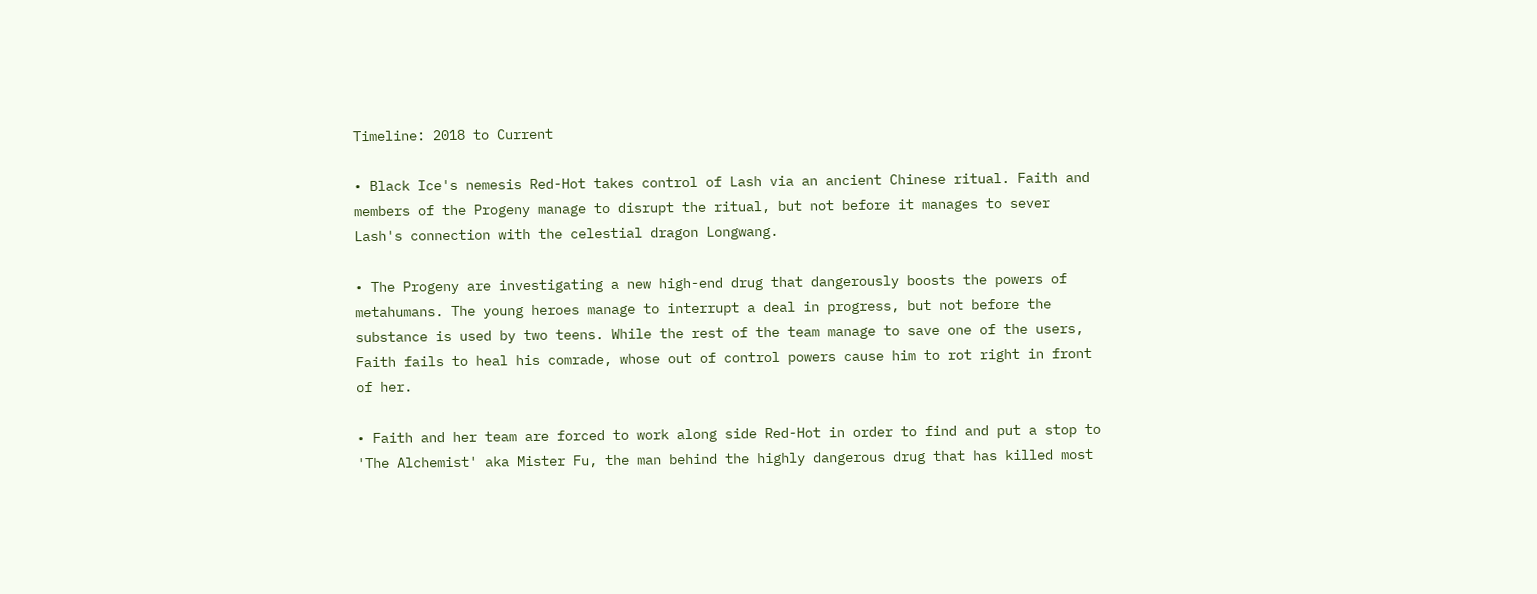Timeline: 2018 to Current

• Black Ice's nemesis Red-Hot takes control of Lash via an ancient Chinese ritual. Faith and members of the Progeny manage to disrupt the ritual, but not before it manages to sever Lash's connection with the celestial dragon Longwang.

• The Progeny are investigating a new high-end drug that dangerously boosts the powers of metahumans. The young heroes manage to interrupt a deal in progress, but not before the substance is used by two teens. While the rest of the team manage to save one of the users, Faith fails to heal his comrade, whose out of control powers cause him to rot right in front of her.

• Faith and her team are forced to work along side Red-Hot in order to find and put a stop to 'The Alchemist' aka Mister Fu, the man behind the highly dangerous drug that has killed most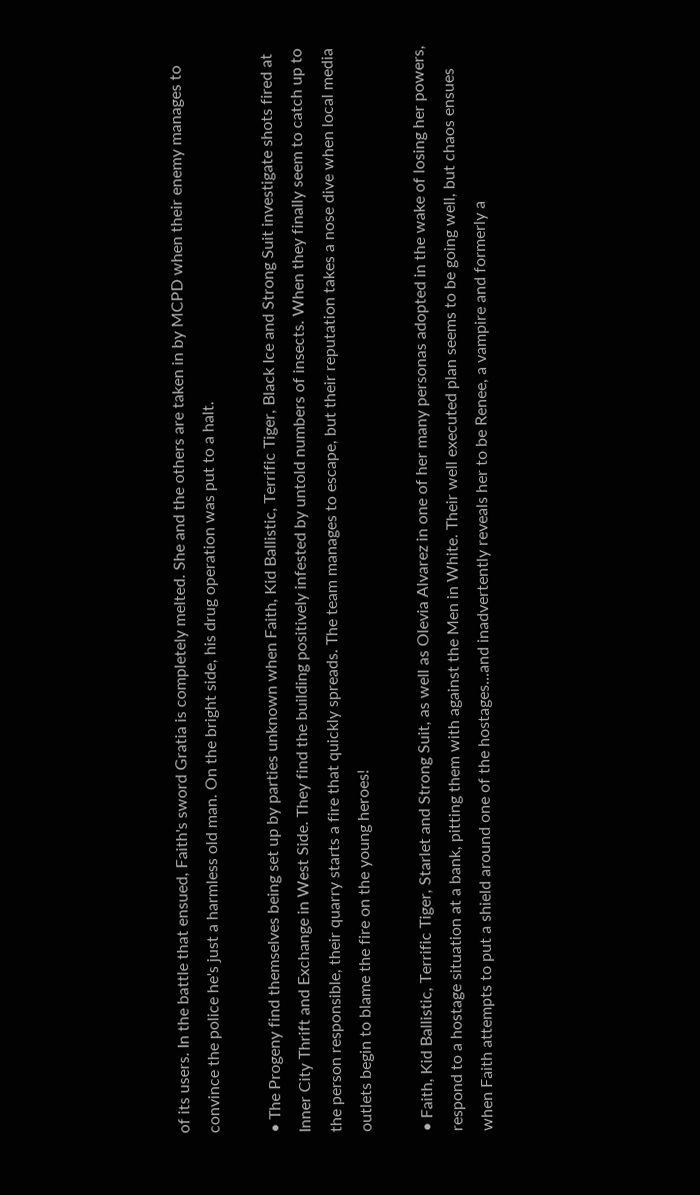of its users. In the battle that ensued, Faith's sword Gratia is completely melted. She and the others are taken in by MCPD when their enemy manages to convince the police he's just a harmless old man. On the bright side, his drug operation was put to a halt.

• The Progeny find themselves being set up by parties unknown when Faith, Kid Ballistic, Terrific Tiger, Black Ice and Strong Suit investigate shots fired at Inner City Thrift and Exchange in West Side. They find the building positively infested by untold numbers of insects. When they finally seem to catch up to the person responsible, their quarry starts a fire that quickly spreads. The team manages to escape, but their reputation takes a nose dive when local media outlets begin to blame the fire on the young heroes!

• Faith, Kid Ballistic, Terrific Tiger, Starlet and Strong Suit, as well as Olevia Alvarez in one of her many personas adopted in the wake of losing her powers, respond to a hostage situation at a bank, pitting them with against the Men in White. Their well executed plan seems to be going well, but chaos ensues when Faith attempts to put a shield around one of the hostages...and inadvertently reveals her to be Renee, a vampire and formerly a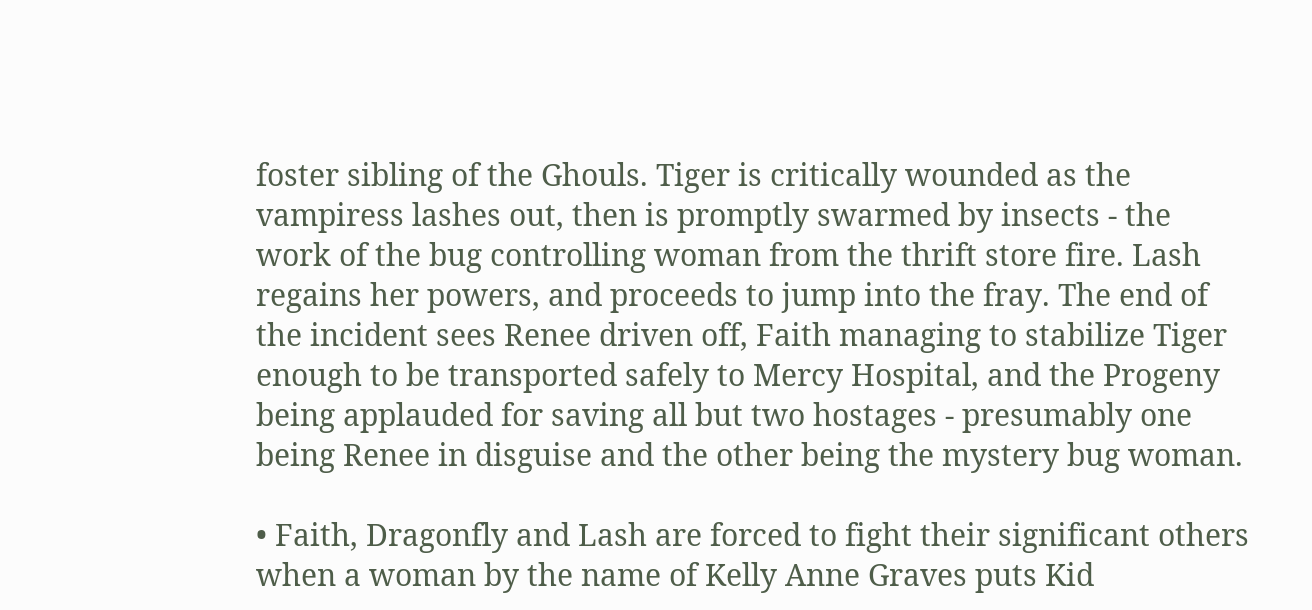foster sibling of the Ghouls. Tiger is critically wounded as the vampiress lashes out, then is promptly swarmed by insects - the work of the bug controlling woman from the thrift store fire. Lash regains her powers, and proceeds to jump into the fray. The end of the incident sees Renee driven off, Faith managing to stabilize Tiger enough to be transported safely to Mercy Hospital, and the Progeny being applauded for saving all but two hostages - presumably one being Renee in disguise and the other being the mystery bug woman.

• Faith, Dragonfly and Lash are forced to fight their significant others when a woman by the name of Kelly Anne Graves puts Kid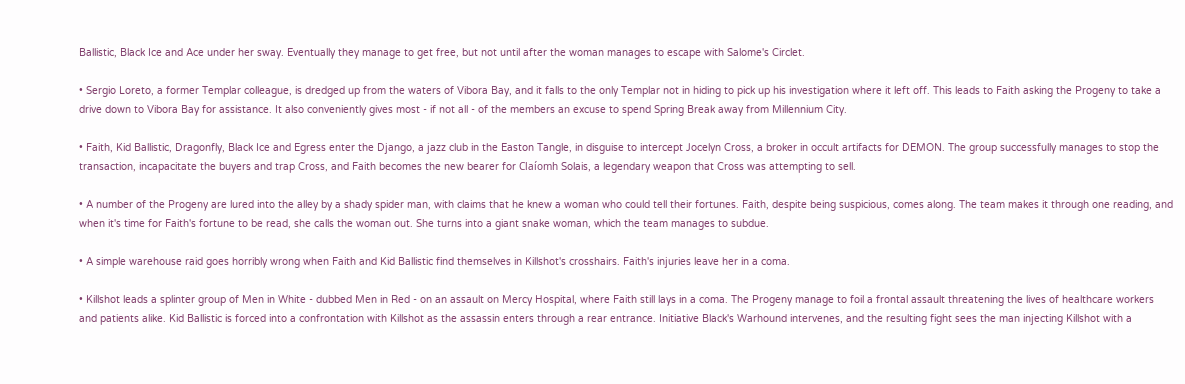Ballistic, Black Ice and Ace under her sway. Eventually they manage to get free, but not until after the woman manages to escape with Salome's Circlet.

• Sergio Loreto, a former Templar colleague, is dredged up from the waters of Vibora Bay, and it falls to the only Templar not in hiding to pick up his investigation where it left off. This leads to Faith asking the Progeny to take a drive down to Vibora Bay for assistance. It also conveniently gives most - if not all - of the members an excuse to spend Spring Break away from Millennium City.

• Faith, Kid Ballistic, Dragonfly, Black Ice and Egress enter the Django, a jazz club in the Easton Tangle, in disguise to intercept Jocelyn Cross, a broker in occult artifacts for DEMON. The group successfully manages to stop the transaction, incapacitate the buyers and trap Cross, and Faith becomes the new bearer for Claíomh Solais, a legendary weapon that Cross was attempting to sell.

• A number of the Progeny are lured into the alley by a shady spider man, with claims that he knew a woman who could tell their fortunes. Faith, despite being suspicious, comes along. The team makes it through one reading, and when it's time for Faith's fortune to be read, she calls the woman out. She turns into a giant snake woman, which the team manages to subdue.

• A simple warehouse raid goes horribly wrong when Faith and Kid Ballistic find themselves in Killshot's crosshairs. Faith's injuries leave her in a coma.

• Killshot leads a splinter group of Men in White - dubbed Men in Red - on an assault on Mercy Hospital, where Faith still lays in a coma. The Progeny manage to foil a frontal assault threatening the lives of healthcare workers and patients alike. Kid Ballistic is forced into a confrontation with Killshot as the assassin enters through a rear entrance. Initiative Black's Warhound intervenes, and the resulting fight sees the man injecting Killshot with a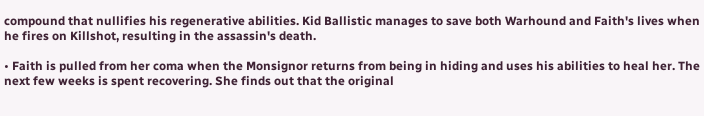compound that nullifies his regenerative abilities. Kid Ballistic manages to save both Warhound and Faith's lives when he fires on Killshot, resulting in the assassin's death.

• Faith is pulled from her coma when the Monsignor returns from being in hiding and uses his abilities to heal her. The next few weeks is spent recovering. She finds out that the original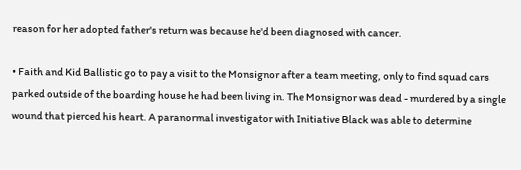reason for her adopted father's return was because he'd been diagnosed with cancer.

• Faith and Kid Ballistic go to pay a visit to the Monsignor after a team meeting, only to find squad cars parked outside of the boarding house he had been living in. The Monsignor was dead - murdered by a single wound that pierced his heart. A paranormal investigator with Initiative Black was able to determine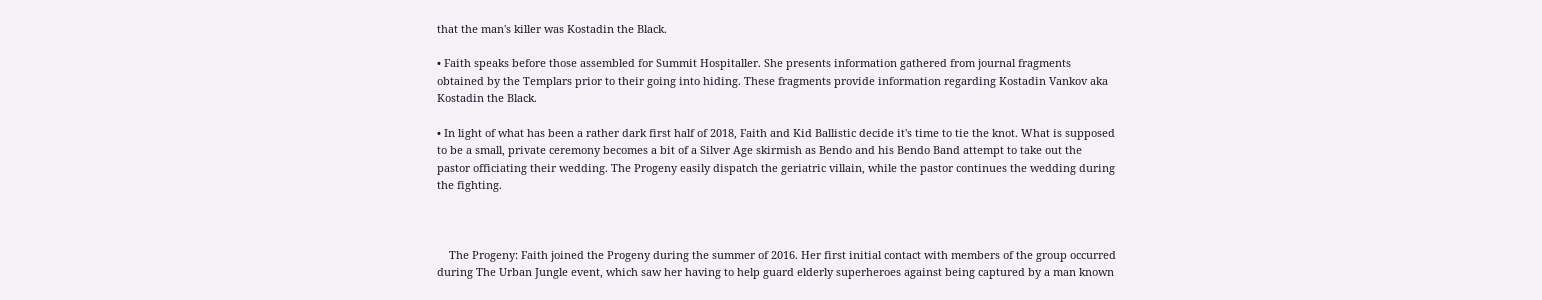that the man's killer was Kostadin the Black.

• Faith speaks before those assembled for Summit Hospitaller. She presents information gathered from journal fragments obtained by the Templars prior to their going into hiding. These fragments provide information regarding Kostadin Vankov aka Kostadin the Black.

• In light of what has been a rather dark first half of 2018, Faith and Kid Ballistic decide it's time to tie the knot. What is supposed to be a small, private ceremony becomes a bit of a Silver Age skirmish as Bendo and his Bendo Band attempt to take out the pastor officiating their wedding. The Progeny easily dispatch the geriatric villain, while the pastor continues the wedding during the fighting.



    The Progeny: Faith joined the Progeny during the summer of 2016. Her first initial contact with members of the group occurred during The Urban Jungle event, which saw her having to help guard elderly superheroes against being captured by a man known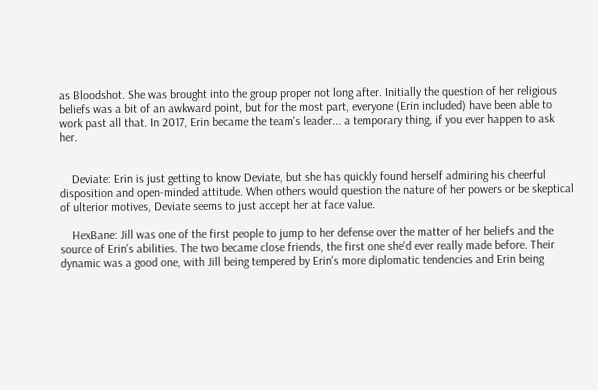as Bloodshot. She was brought into the group proper not long after. Initially the question of her religious beliefs was a bit of an awkward point, but for the most part, everyone (Erin included) have been able to work past all that. In 2017, Erin became the team's leader... a temporary thing, if you ever happen to ask her.


    Deviate: Erin is just getting to know Deviate, but she has quickly found herself admiring his cheerful disposition and open-minded attitude. When others would question the nature of her powers or be skeptical of ulterior motives, Deviate seems to just accept her at face value.

    HexBane: Jill was one of the first people to jump to her defense over the matter of her beliefs and the source of Erin's abilities. The two became close friends, the first one she'd ever really made before. Their dynamic was a good one, with Jill being tempered by Erin's more diplomatic tendencies and Erin being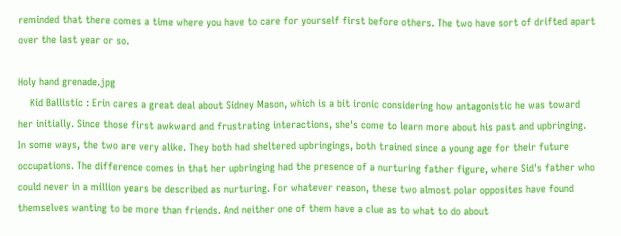reminded that there comes a time where you have to care for yourself first before others. The two have sort of drifted apart over the last year or so.

Holy hand grenade.jpg
    Kid Ballistic : Erin cares a great deal about Sidney Mason, which is a bit ironic considering how antagonistic he was toward her initially. Since those first awkward and frustrating interactions, she's come to learn more about his past and upbringing. In some ways, the two are very alike. They both had sheltered upbringings, both trained since a young age for their future occupations. The difference comes in that her upbringing had the presence of a nurturing father figure, where Sid's father who could never in a million years be described as nurturing. For whatever reason, these two almost polar opposites have found themselves wanting to be more than friends. And neither one of them have a clue as to what to do about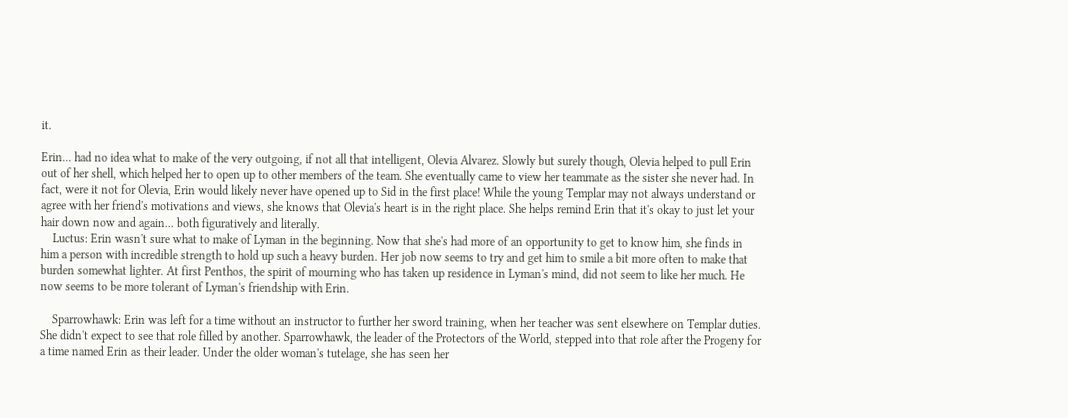it.

Erin... had no idea what to make of the very outgoing, if not all that intelligent, Olevia Alvarez. Slowly but surely though, Olevia helped to pull Erin out of her shell, which helped her to open up to other members of the team. She eventually came to view her teammate as the sister she never had. In fact, were it not for Olevia, Erin would likely never have opened up to Sid in the first place! While the young Templar may not always understand or agree with her friend's motivations and views, she knows that Olevia's heart is in the right place. She helps remind Erin that it's okay to just let your hair down now and again... both figuratively and literally.
    Luctus: Erin wasn't sure what to make of Lyman in the beginning. Now that she's had more of an opportunity to get to know him, she finds in him a person with incredible strength to hold up such a heavy burden. Her job now seems to try and get him to smile a bit more often to make that burden somewhat lighter. At first Penthos, the spirit of mourning who has taken up residence in Lyman's mind, did not seem to like her much. He now seems to be more tolerant of Lyman's friendship with Erin.

    Sparrowhawk: Erin was left for a time without an instructor to further her sword training, when her teacher was sent elsewhere on Templar duties. She didn't expect to see that role filled by another. Sparrowhawk, the leader of the Protectors of the World, stepped into that role after the Progeny for a time named Erin as their leader. Under the older woman's tutelage, she has seen her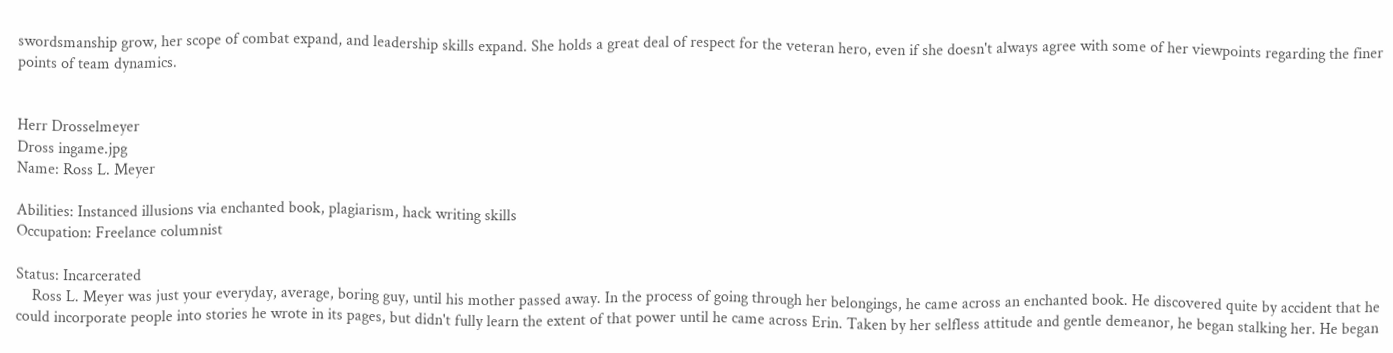swordsmanship grow, her scope of combat expand, and leadership skills expand. She holds a great deal of respect for the veteran hero, even if she doesn't always agree with some of her viewpoints regarding the finer points of team dynamics.


Herr Drosselmeyer
Dross ingame.jpg
Name: Ross L. Meyer

Abilities: Instanced illusions via enchanted book, plagiarism, hack writing skills
Occupation: Freelance columnist

Status: Incarcerated
    Ross L. Meyer was just your everyday, average, boring guy, until his mother passed away. In the process of going through her belongings, he came across an enchanted book. He discovered quite by accident that he could incorporate people into stories he wrote in its pages, but didn't fully learn the extent of that power until he came across Erin. Taken by her selfless attitude and gentle demeanor, he began stalking her. He began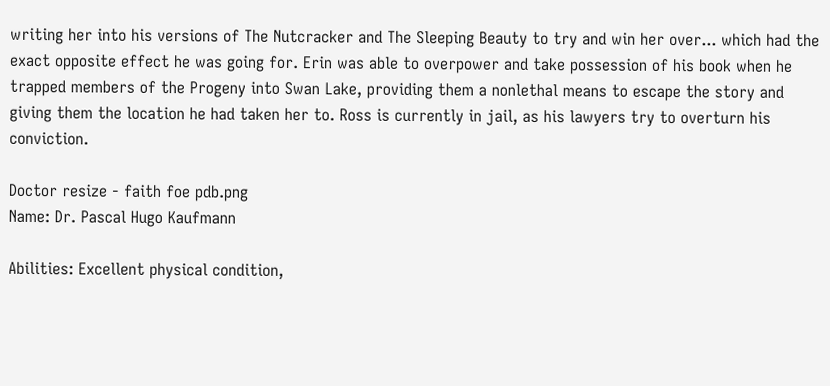writing her into his versions of The Nutcracker and The Sleeping Beauty to try and win her over... which had the exact opposite effect he was going for. Erin was able to overpower and take possession of his book when he trapped members of the Progeny into Swan Lake, providing them a nonlethal means to escape the story and giving them the location he had taken her to. Ross is currently in jail, as his lawyers try to overturn his conviction.

Doctor resize - faith foe pdb.png
Name: Dr. Pascal Hugo Kaufmann

Abilities: Excellent physical condition,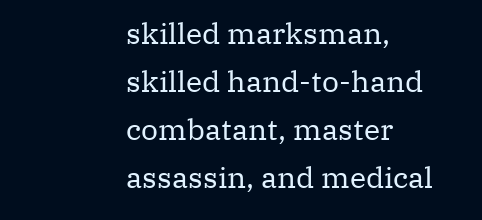skilled marksman, skilled hand-to-hand combatant, master assassin, and medical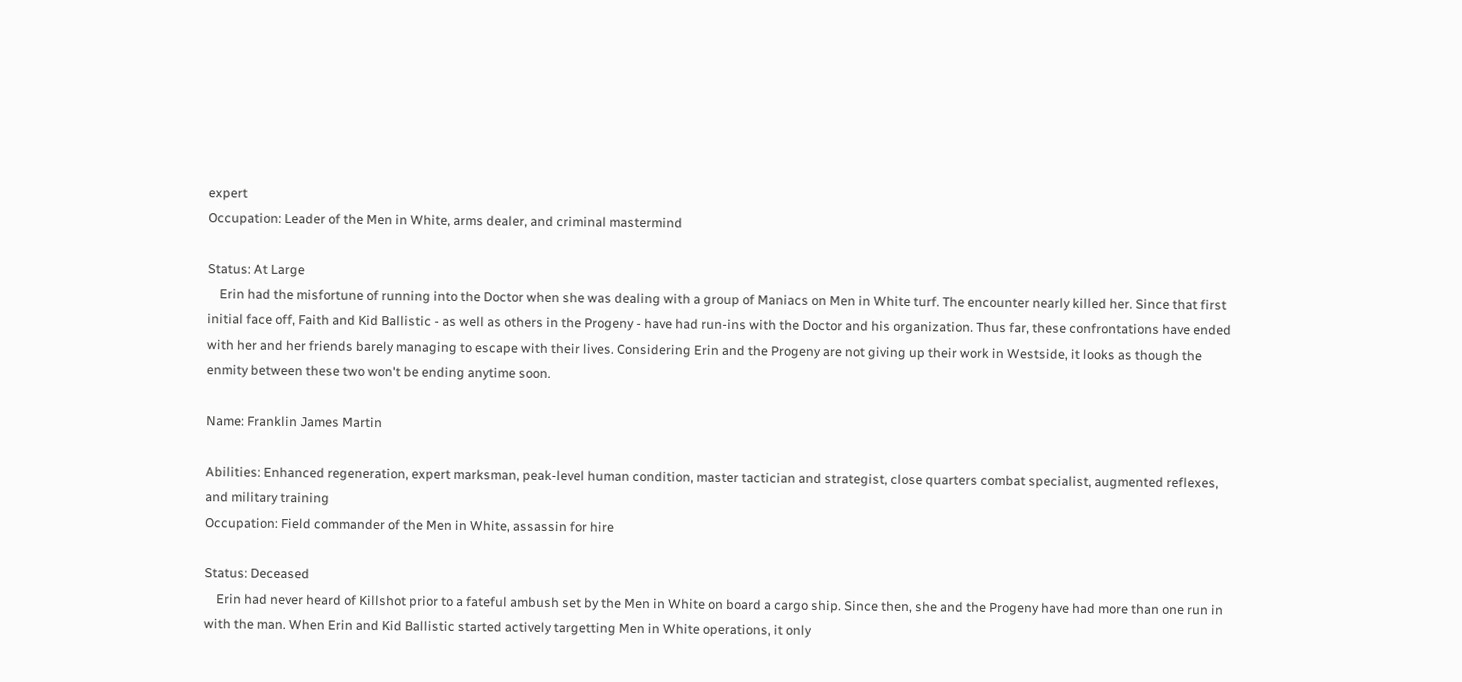expert
Occupation: Leader of the Men in White, arms dealer, and criminal mastermind

Status: At Large
    Erin had the misfortune of running into the Doctor when she was dealing with a group of Maniacs on Men in White turf. The encounter nearly killed her. Since that first initial face off, Faith and Kid Ballistic - as well as others in the Progeny - have had run-ins with the Doctor and his organization. Thus far, these confrontations have ended with her and her friends barely managing to escape with their lives. Considering Erin and the Progeny are not giving up their work in Westside, it looks as though the enmity between these two won't be ending anytime soon.

Name: Franklin James Martin

Abilities: Enhanced regeneration, expert marksman, peak-level human condition, master tactician and strategist, close quarters combat specialist, augmented reflexes, and military training
Occupation: Field commander of the Men in White, assassin for hire

Status: Deceased
    Erin had never heard of Killshot prior to a fateful ambush set by the Men in White on board a cargo ship. Since then, she and the Progeny have had more than one run in with the man. When Erin and Kid Ballistic started actively targetting Men in White operations, it only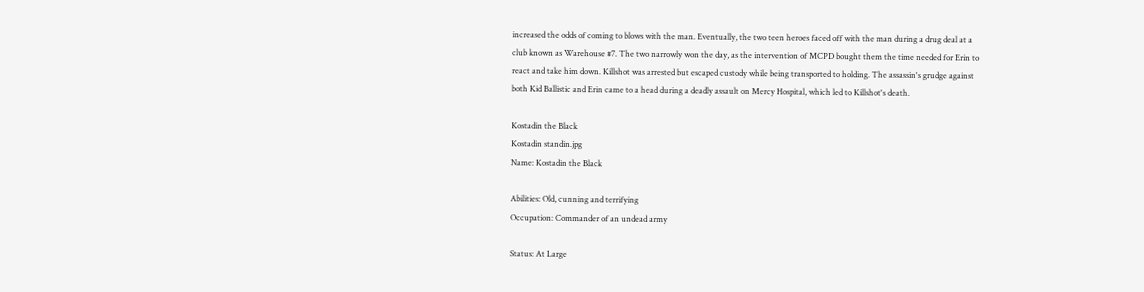increased the odds of coming to blows with the man. Eventually, the two teen heroes faced off with the man during a drug deal at a club known as Warehouse #7. The two narrowly won the day, as the intervention of MCPD bought them the time needed for Erin to react and take him down. Killshot was arrested but escaped custody while being transported to holding. The assassin's grudge against both Kid Ballistic and Erin came to a head during a deadly assault on Mercy Hospital, which led to Killshot's death.

Kostadin the Black
Kostadin standin.jpg
Name: Kostadin the Black

Abilities: Old, cunning and terrifying
Occupation: Commander of an undead army

Status: At Large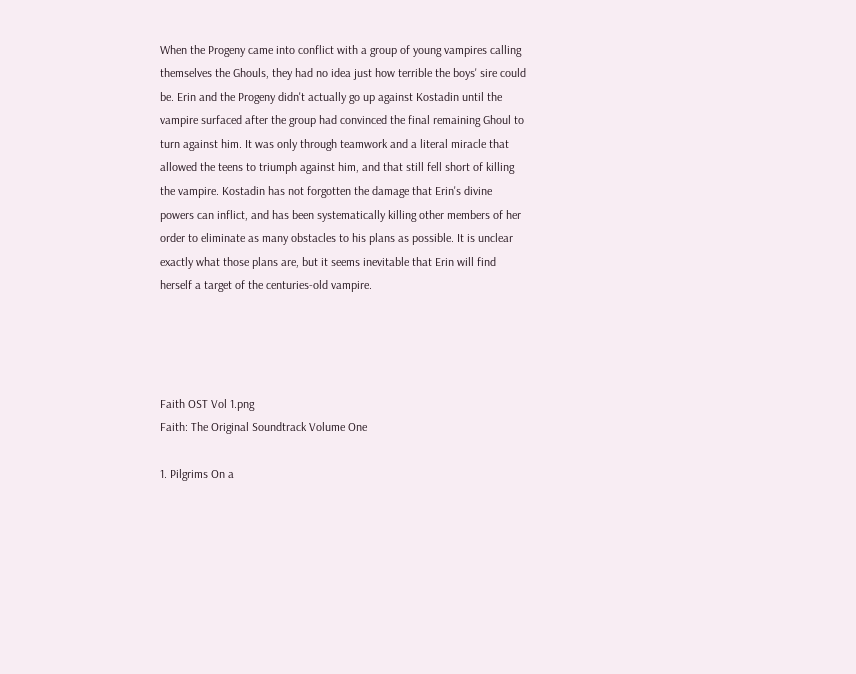When the Progeny came into conflict with a group of young vampires calling themselves the Ghouls, they had no idea just how terrible the boys' sire could be. Erin and the Progeny didn't actually go up against Kostadin until the vampire surfaced after the group had convinced the final remaining Ghoul to turn against him. It was only through teamwork and a literal miracle that allowed the teens to triumph against him, and that still fell short of killing the vampire. Kostadin has not forgotten the damage that Erin's divine powers can inflict, and has been systematically killing other members of her order to eliminate as many obstacles to his plans as possible. It is unclear exactly what those plans are, but it seems inevitable that Erin will find herself a target of the centuries-old vampire.




Faith OST Vol 1.png
Faith: The Original Soundtrack Volume One

1. Pilgrims On a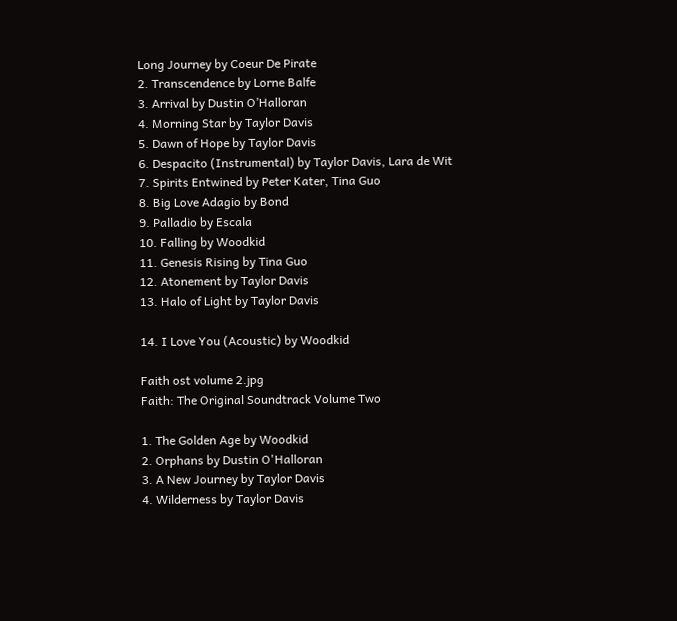Long Journey by Coeur De Pirate
2. Transcendence by Lorne Balfe
3. Arrival by Dustin O’Halloran
4. Morning Star by Taylor Davis
5. Dawn of Hope by Taylor Davis
6. Despacito (Instrumental) by Taylor Davis, Lara de Wit
7. Spirits Entwined by Peter Kater, Tina Guo
8. Big Love Adagio by Bond
9. Palladio by Escala
10. Falling by Woodkid
11. Genesis Rising by Tina Guo
12. Atonement by Taylor Davis
13. Halo of Light by Taylor Davis

14. I Love You (Acoustic) by Woodkid

Faith ost volume 2.jpg
Faith: The Original Soundtrack Volume Two

1. The Golden Age by Woodkid
2. Orphans by Dustin O'Halloran
3. A New Journey by Taylor Davis
4. Wilderness by Taylor Davis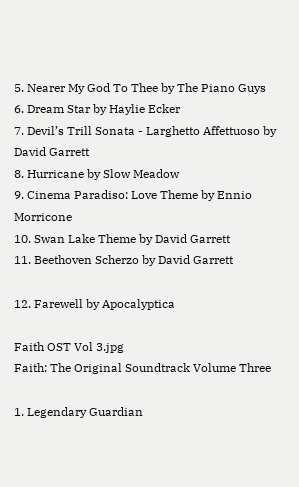5. Nearer My God To Thee by The Piano Guys
6. Dream Star by Haylie Ecker
7. Devil’s Trill Sonata - Larghetto Affettuoso by David Garrett
8. Hurricane by Slow Meadow
9. Cinema Paradiso: Love Theme by Ennio Morricone
10. Swan Lake Theme by David Garrett
11. Beethoven Scherzo by David Garrett

12. Farewell by Apocalyptica

Faith OST Vol 3.jpg
Faith: The Original Soundtrack Volume Three

1. Legendary Guardian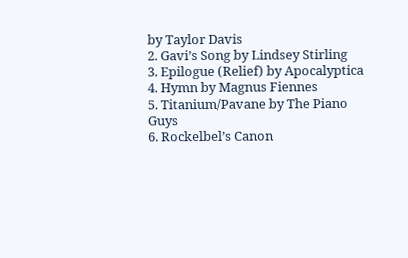by Taylor Davis
2. Gavi’s Song by Lindsey Stirling
3. Epilogue (Relief) by Apocalyptica
4. Hymn by Magnus Fiennes
5. Titanium/Pavane by The Piano Guys
6. Rockelbel’s Canon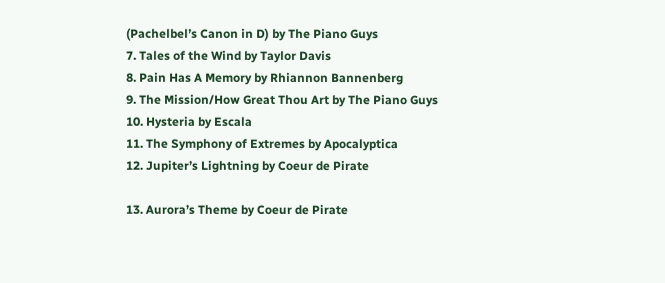(Pachelbel’s Canon in D) by The Piano Guys
7. Tales of the Wind by Taylor Davis
8. Pain Has A Memory by Rhiannon Bannenberg
9. The Mission/How Great Thou Art by The Piano Guys
10. Hysteria by Escala
11. The Symphony of Extremes by Apocalyptica
12. Jupiter’s Lightning by Coeur de Pirate

13. Aurora’s Theme by Coeur de Pirate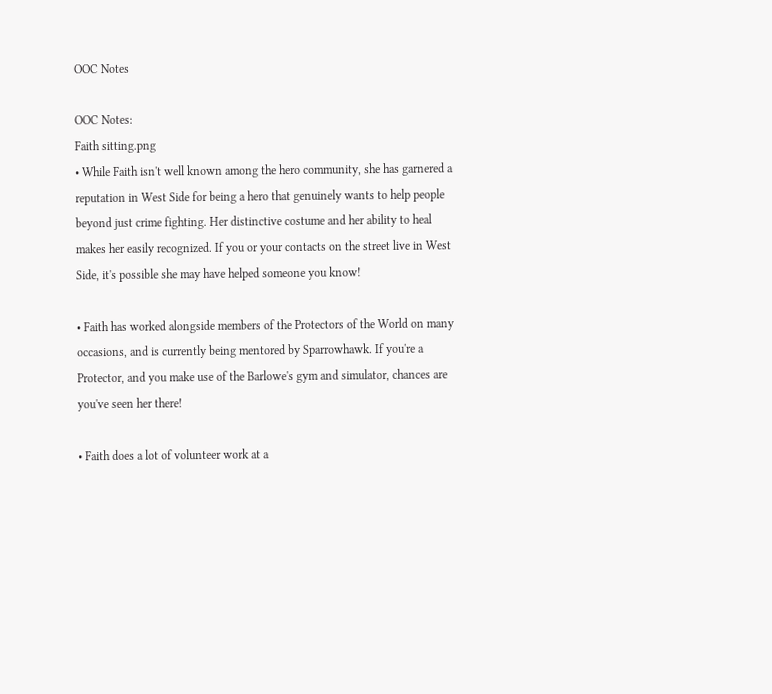OOC Notes

OOC Notes:
Faith sitting.png
• While Faith isn't well known among the hero community, she has garnered a reputation in West Side for being a hero that genuinely wants to help people beyond just crime fighting. Her distinctive costume and her ability to heal makes her easily recognized. If you or your contacts on the street live in West Side, it's possible she may have helped someone you know!

• Faith has worked alongside members of the Protectors of the World on many occasions, and is currently being mentored by Sparrowhawk. If you're a Protector, and you make use of the Barlowe's gym and simulator, chances are you've seen her there!

• Faith does a lot of volunteer work at a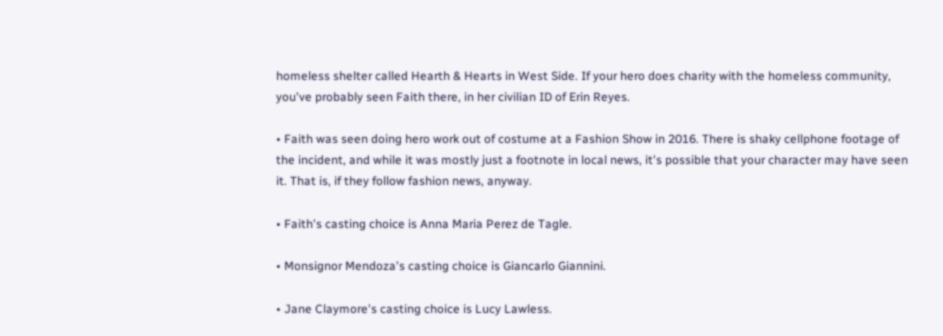homeless shelter called Hearth & Hearts in West Side. If your hero does charity with the homeless community, you've probably seen Faith there, in her civilian ID of Erin Reyes.

• Faith was seen doing hero work out of costume at a Fashion Show in 2016. There is shaky cellphone footage of the incident, and while it was mostly just a footnote in local news, it's possible that your character may have seen it. That is, if they follow fashion news, anyway.

• Faith's casting choice is Anna Maria Perez de Tagle.

• Monsignor Mendoza's casting choice is Giancarlo Giannini.

• Jane Claymore's casting choice is Lucy Lawless.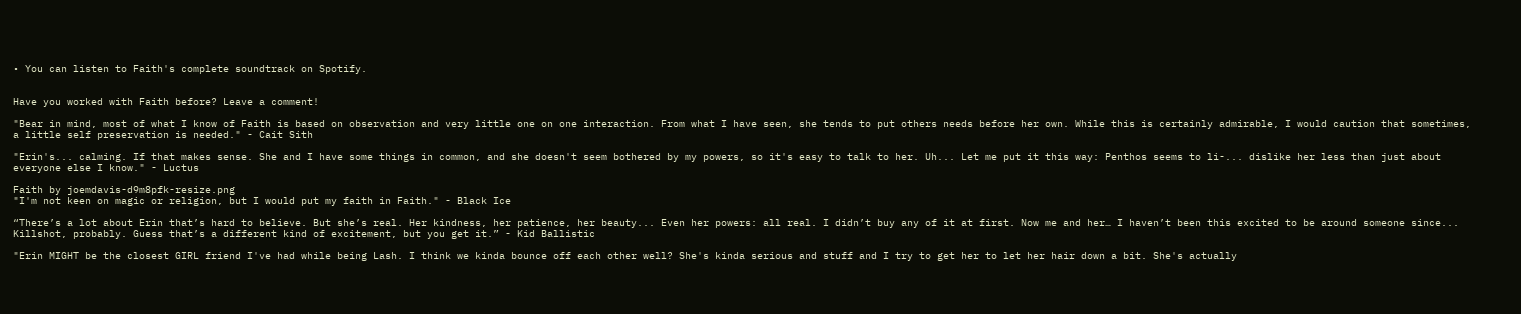• You can listen to Faith's complete soundtrack on Spotify.


Have you worked with Faith before? Leave a comment!

"Bear in mind, most of what I know of Faith is based on observation and very little one on one interaction. From what I have seen, she tends to put others needs before her own. While this is certainly admirable, I would caution that sometimes, a little self preservation is needed." - Cait Sith

"Erin's... calming. If that makes sense. She and I have some things in common, and she doesn't seem bothered by my powers, so it's easy to talk to her. Uh... Let me put it this way: Penthos seems to li-... dislike her less than just about everyone else I know." - Luctus

Faith by joemdavis-d9m8pfk-resize.png
"I'm not keen on magic or religion, but I would put my faith in Faith." - Black Ice

“There’s a lot about Erin that’s hard to believe. But she’s real. Her kindness, her patience, her beauty... Even her powers: all real. I didn’t buy any of it at first. Now me and her… I haven’t been this excited to be around someone since... Killshot, probably. Guess that’s a different kind of excitement, but you get it.” - Kid Ballistic

"Erin MIGHT be the closest GIRL friend I've had while being Lash. I think we kinda bounce off each other well? She's kinda serious and stuff and I try to get her to let her hair down a bit. She's actually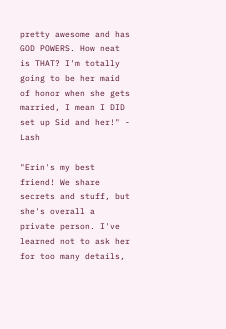pretty awesome and has GOD POWERS. How neat is THAT? I'm totally going to be her maid of honor when she gets married, I mean I DID set up Sid and her!" - Lash

"Erin's my best friend! We share secrets and stuff, but she's overall a private person. I've learned not to ask her for too many details,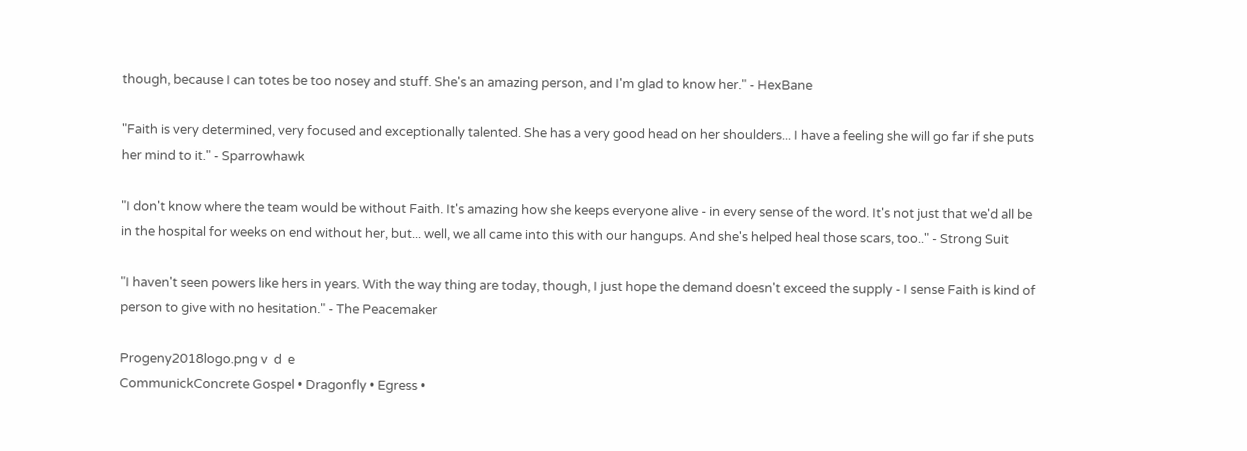though, because I can totes be too nosey and stuff. She's an amazing person, and I'm glad to know her." - HexBane

"Faith is very determined, very focused and exceptionally talented. She has a very good head on her shoulders... I have a feeling she will go far if she puts her mind to it." - Sparrowhawk

"I don't know where the team would be without Faith. It's amazing how she keeps everyone alive - in every sense of the word. It's not just that we'd all be in the hospital for weeks on end without her, but... well, we all came into this with our hangups. And she's helped heal those scars, too.." - Strong Suit

"I haven't seen powers like hers in years. With the way thing are today, though, I just hope the demand doesn't exceed the supply - I sense Faith is kind of person to give with no hesitation." - The Peacemaker

Progeny2018logo.png v  d  e
CommunickConcrete Gospel • Dragonfly • Egress •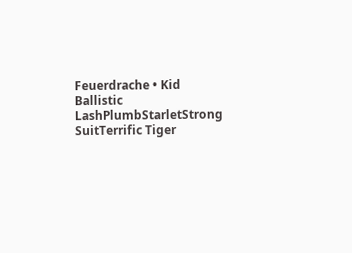Feuerdrache • Kid Ballistic
LashPlumbStarletStrong SuitTerrific Tiger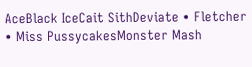AceBlack IceCait SithDeviate • Fletcher • Miss PussycakesMonster Mash